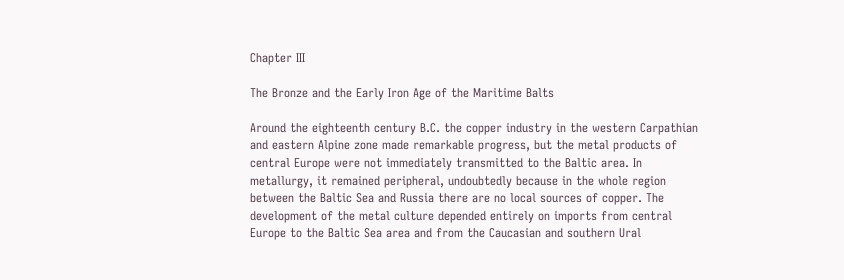Chapter III

The Bronze and the Early Iron Age of the Maritime Balts

Around the eighteenth century B.C. the copper industry in the western Carpathian and eastern Alpine zone made remarkable progress, but the metal products of central Europe were not immediately transmitted to the Baltic area. In metallurgy, it remained peripheral, undoubtedly because in the whole region between the Baltic Sea and Russia there are no local sources of copper. The development of the metal culture depended entirely on imports from central Europe to the Baltic Sea area and from the Caucasian and southern Ural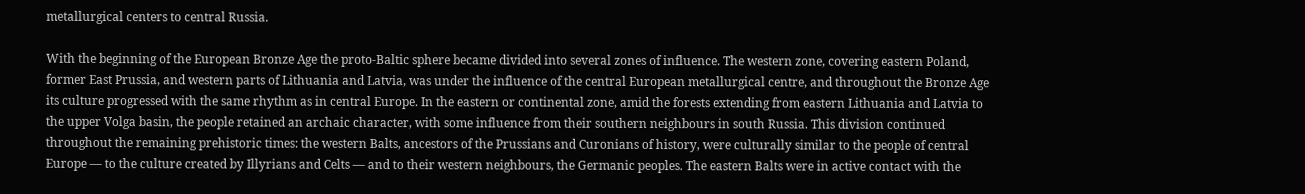metallurgical centers to central Russia.

With the beginning of the European Bronze Age the proto-Baltic sphere became divided into several zones of influence. The western zone, covering eastern Poland, former East Prussia, and western parts of Lithuania and Latvia, was under the influence of the central European metallurgical centre, and throughout the Bronze Age its culture progressed with the same rhythm as in central Europe. In the eastern or continental zone, amid the forests extending from eastern Lithuania and Latvia to the upper Volga basin, the people retained an archaic character, with some influence from their southern neighbours in south Russia. This division continued throughout the remaining prehistoric times: the western Balts, ancestors of the Prussians and Curonians of history, were culturally similar to the people of central Europe — to the culture created by Illyrians and Celts — and to their western neighbours, the Germanic peoples. The eastern Balts were in active contact with the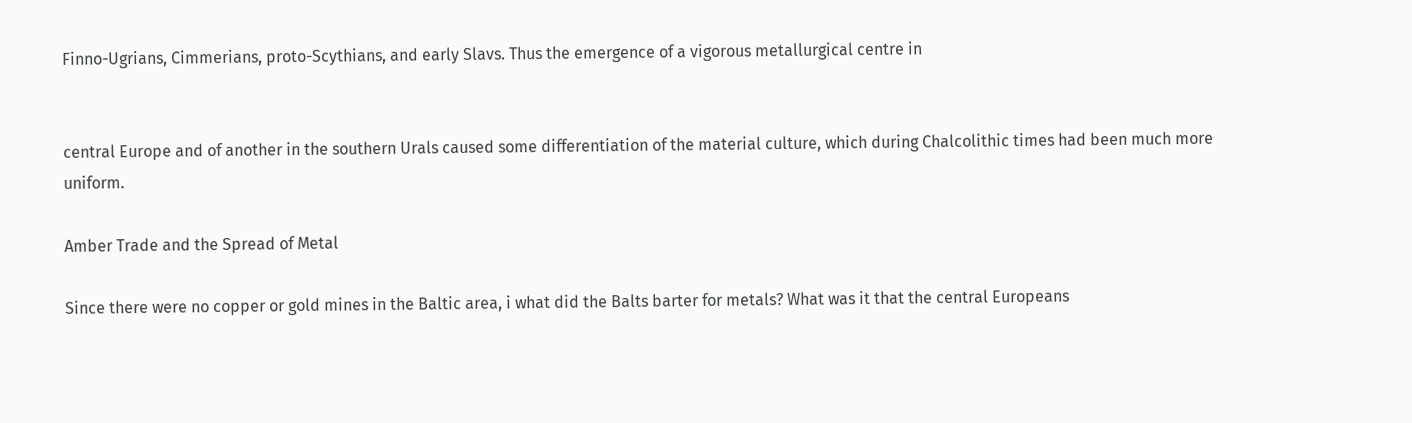Finno-Ugrians, Cimmerians, proto-Scythians, and early Slavs. Thus the emergence of a vigorous metallurgical centre in


central Europe and of another in the southern Urals caused some differentiation of the material culture, which during Chalcolithic times had been much more uniform.

Amber Trade and the Spread of Metal

Since there were no copper or gold mines in the Baltic area, i what did the Balts barter for metals? What was it that the central Europeans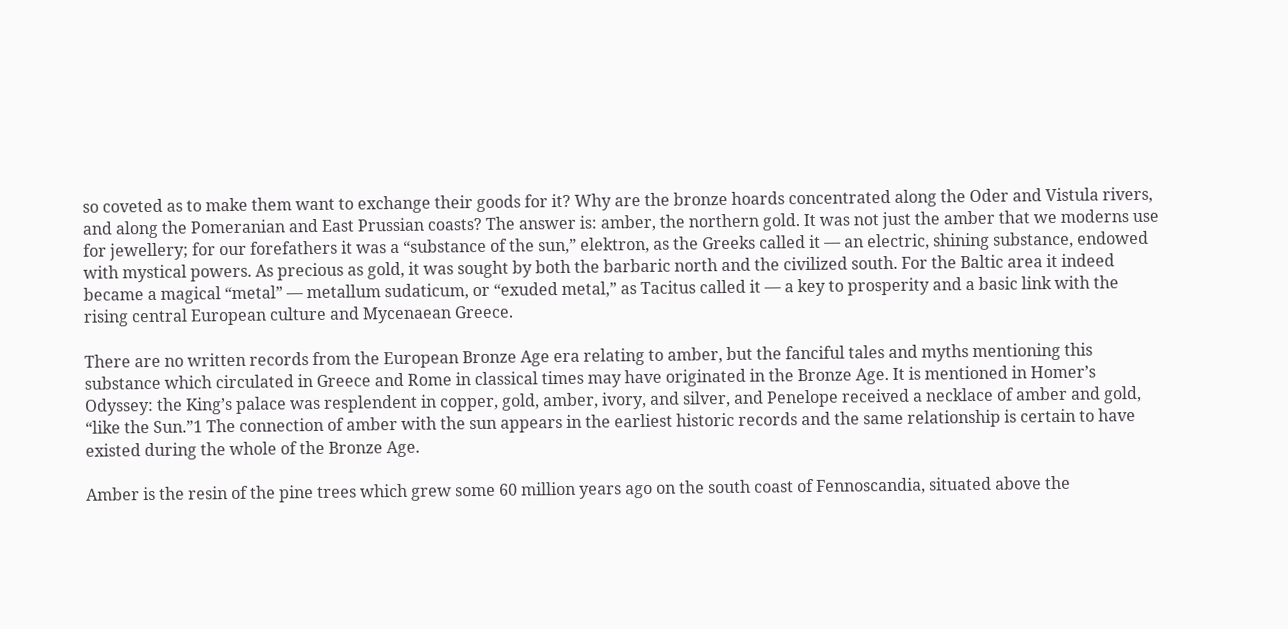so coveted as to make them want to exchange their goods for it? Why are the bronze hoards concentrated along the Oder and Vistula rivers, and along the Pomeranian and East Prussian coasts? The answer is: amber, the northern gold. It was not just the amber that we moderns use for jewellery; for our forefathers it was a “substance of the sun,” elektron, as the Greeks called it — an electric, shining substance, endowed with mystical powers. As precious as gold, it was sought by both the barbaric north and the civilized south. For the Baltic area it indeed became a magical “metal” — metallum sudaticum, or “exuded metal,” as Tacitus called it — a key to prosperity and a basic link with the rising central European culture and Mycenaean Greece.

There are no written records from the European Bronze Age era relating to amber, but the fanciful tales and myths mentioning this substance which circulated in Greece and Rome in classical times may have originated in the Bronze Age. It is mentioned in Homer’s Odyssey: the King’s palace was resplendent in copper, gold, amber, ivory, and silver, and Penelope received a necklace of amber and gold, “like the Sun.”1 The connection of amber with the sun appears in the earliest historic records and the same relationship is certain to have existed during the whole of the Bronze Age.

Amber is the resin of the pine trees which grew some 60 million years ago on the south coast of Fennoscandia, situated above the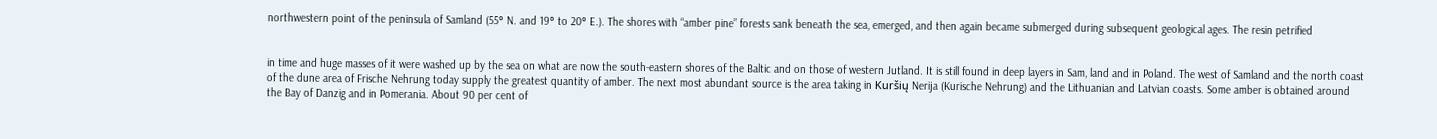northwestern point of the peninsula of Samland (55° N. and 19° to 20° E.). The shores with “amber pine” forests sank beneath the sea, emerged, and then again became submerged during subsequent geological ages. The resin petrified


in time and huge masses of it were washed up by the sea on what are now the south-eastern shores of the Baltic and on those of western Jutland. It is still found in deep layers in Sam, land and in Poland. The west of Samland and the north coast of the dune area of Frische Nehrung today supply the greatest quantity of amber. The next most abundant source is the area taking in Kuršių Nerija (Kurische Nehrung) and the Lithuanian and Latvian coasts. Some amber is obtained around the Bay of Danzig and in Pomerania. About 90 per cent of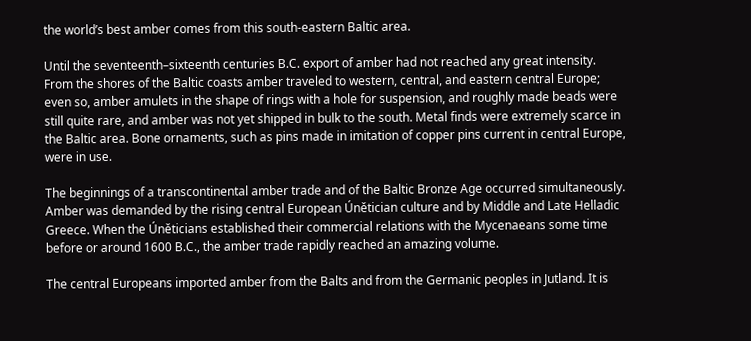the world’s best amber comes from this south-eastern Baltic area.

Until the seventeenth–sixteenth centuries B.C. export of amber had not reached any great intensity. From the shores of the Baltic coasts amber traveled to western, central, and eastern central Europe; even so, amber amulets in the shape of rings with a hole for suspension, and roughly made beads were still quite rare, and amber was not yet shipped in bulk to the south. Metal finds were extremely scarce in the Baltic area. Bone ornaments, such as pins made in imitation of copper pins current in central Europe, were in use.

The beginnings of a transcontinental amber trade and of the Baltic Bronze Age occurred simultaneously. Amber was demanded by the rising central European Únětician culture and by Middle and Late Helladic Greece. When the Úněticians established their commercial relations with the Mycenaeans some time before or around 1600 B.C., the amber trade rapidly reached an amazing volume.

The central Europeans imported amber from the Balts and from the Germanic peoples in Jutland. It is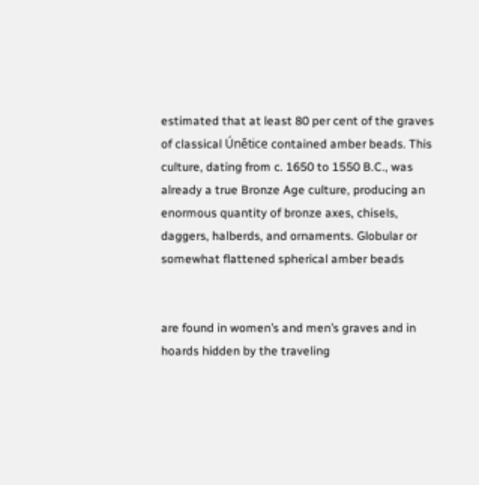estimated that at least 80 per cent of the graves of classical Únětice contained amber beads. This culture, dating from c. 1650 to 1550 B.C., was already a true Bronze Age culture, producing an enormous quantity of bronze axes, chisels, daggers, halberds, and ornaments. Globular or somewhat flattened spherical amber beads


are found in women’s and men’s graves and in hoards hidden by the traveling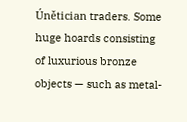Únětician traders. Some huge hoards consisting of luxurious bronze objects — such as metal-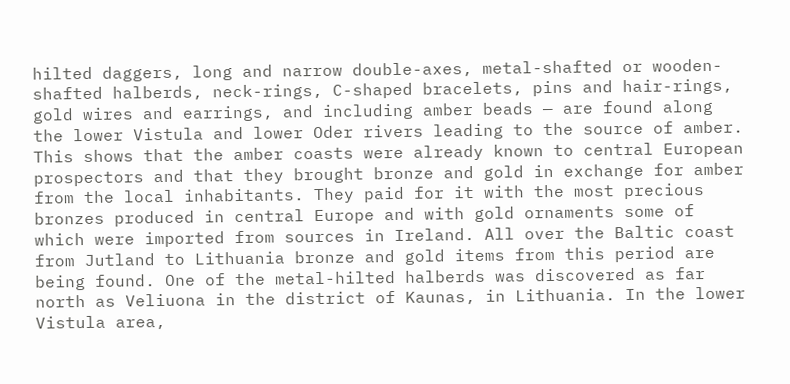hilted daggers, long and narrow double-axes, metal-shafted or wooden-shafted halberds, neck-rings, C-shaped bracelets, pins and hair-rings, gold wires and earrings, and including amber beads — are found along the lower Vistula and lower Oder rivers leading to the source of amber. This shows that the amber coasts were already known to central European prospectors and that they brought bronze and gold in exchange for amber from the local inhabitants. They paid for it with the most precious bronzes produced in central Europe and with gold ornaments some of which were imported from sources in Ireland. All over the Baltic coast from Jutland to Lithuania bronze and gold items from this period are being found. One of the metal-hilted halberds was discovered as far north as Veliuona in the district of Kaunas, in Lithuania. In the lower Vistula area,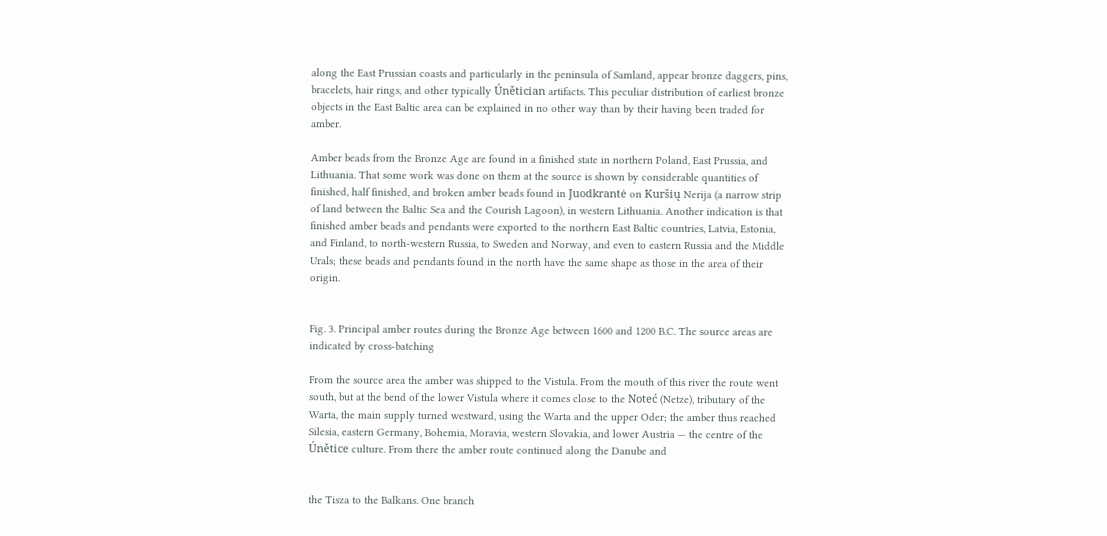along the East Prussian coasts and particularly in the peninsula of Samland, appear bronze daggers, pins, bracelets, hair rings, and other typically Únětician artifacts. This peculiar distribution of earliest bronze objects in the East Baltic area can be explained in no other way than by their having been traded for amber.

Amber beads from the Bronze Age are found in a finished state in northern Poland, East Prussia, and Lithuania. That some work was done on them at the source is shown by considerable quantities of finished, half finished, and broken amber beads found in Juodkrantė on Kuršių Nerija (a narrow strip of land between the Baltic Sea and the Courish Lagoon), in western Lithuania. Another indication is that finished amber beads and pendants were exported to the northern East Baltic countries, Latvia, Estonia, and Finland, to north-western Russia, to Sweden and Norway, and even to eastern Russia and the Middle Urals; these beads and pendants found in the north have the same shape as those in the area of their origin.


Fig. 3. Principal amber routes during the Bronze Age between 1600 and 1200 B.C. The source areas are indicated by cross-batching

From the source area the amber was shipped to the Vistula. From the mouth of this river the route went south, but at the bend of the lower Vistula where it comes close to the Noteć (Netze), tributary of the Warta, the main supply turned westward, using the Warta and the upper Oder; the amber thus reached Silesia, eastern Germany, Bohemia, Moravia, western Slovakia, and lower Austria — the centre of the Únětice culture. From there the amber route continued along the Danube and


the Tisza to the Balkans. One branch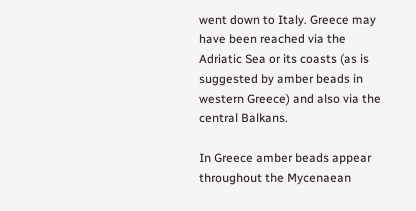went down to Italy. Greece may have been reached via the Adriatic Sea or its coasts (as is suggested by amber beads in western Greece) and also via the central Balkans.

In Greece amber beads appear throughout the Mycenaean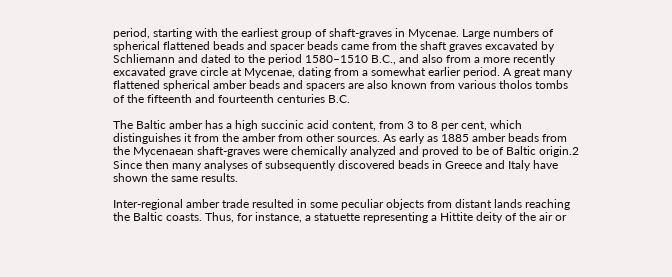period, starting with the earliest group of shaft-graves in Mycenae. Large numbers of spherical flattened beads and spacer beads came from the shaft graves excavated by Schliemann and dated to the period 1580–1510 B.C., and also from a more recently excavated grave circle at Mycenae, dating from a somewhat earlier period. A great many flattened spherical amber beads and spacers are also known from various tholos tombs of the fifteenth and fourteenth centuries B.C.

The Baltic amber has a high succinic acid content, from 3 to 8 per cent, which distinguishes it from the amber from other sources. As early as 1885 amber beads from the Mycenaean shaft-graves were chemically analyzed and proved to be of Baltic origin.2 Since then many analyses of subsequently discovered beads in Greece and Italy have shown the same results.

Inter-regional amber trade resulted in some peculiar objects from distant lands reaching the Baltic coasts. Thus, for instance, a statuette representing a Hittite deity of the air or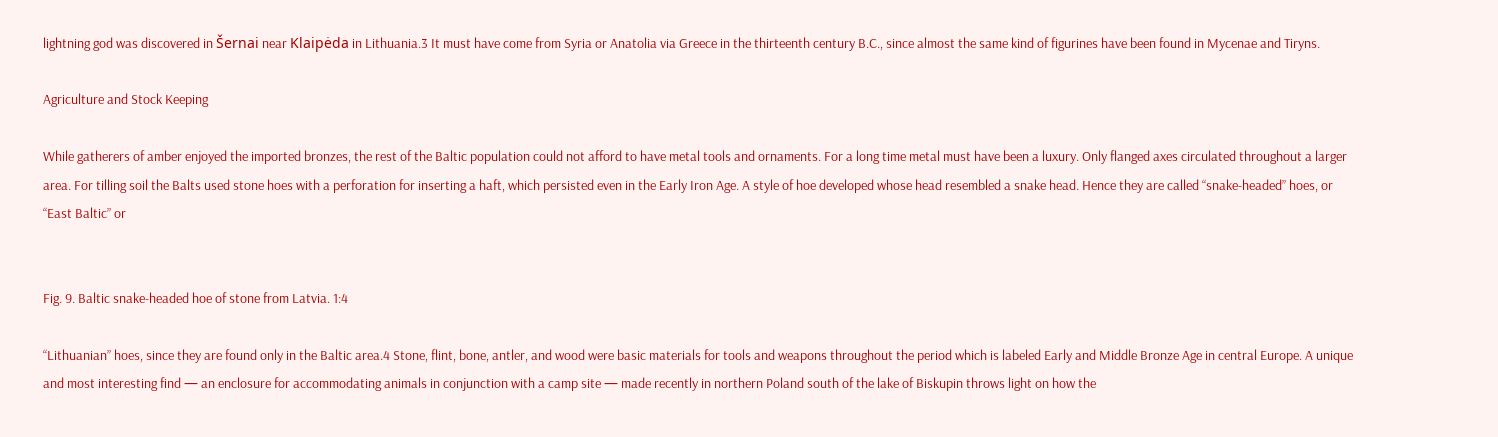lightning god was discovered in Šernai near Klaipėda in Lithuania.3 It must have come from Syria or Anatolia via Greece in the thirteenth century B.C., since almost the same kind of figurines have been found in Mycenae and Tiryns.

Agriculture and Stock Keeping

While gatherers of amber enjoyed the imported bronzes, the rest of the Baltic population could not afford to have metal tools and ornaments. For a long time metal must have been a luxury. Only flanged axes circulated throughout a larger area. For tilling soil the Balts used stone hoes with a perforation for inserting a haft, which persisted even in the Early Iron Age. A style of hoe developed whose head resembled a snake head. Hence they are called “snake-headed” hoes, or “East Baltic” or


Fig. 9. Baltic snake-headed hoe of stone from Latvia. 1:4

“Lithuanian” hoes, since they are found only in the Baltic area.4 Stone, flint, bone, antler, and wood were basic materials for tools and weapons throughout the period which is labeled Early and Middle Bronze Age in central Europe. A unique and most interesting find — an enclosure for accommodating animals in conjunction with a camp site — made recently in northern Poland south of the lake of Biskupin throws light on how the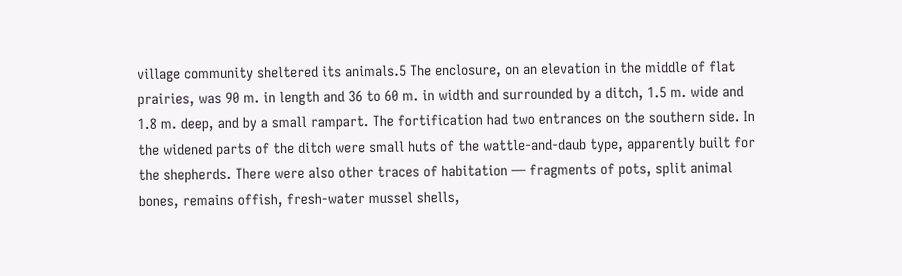village community sheltered its animals.5 The enclosure, on an elevation in the middle of flat prairies, was 90 m. in length and 36 to 60 m. in width and surrounded by a ditch, 1.5 m. wide and 1.8 m. deep, and by a small rampart. The fortification had two entrances on the southern side. In the widened parts of the ditch were small huts of the wattle-and-daub type, apparently built for the shepherds. There were also other traces of habitation — fragments of pots, split animal bones, remains offish, fresh-water mussel shells,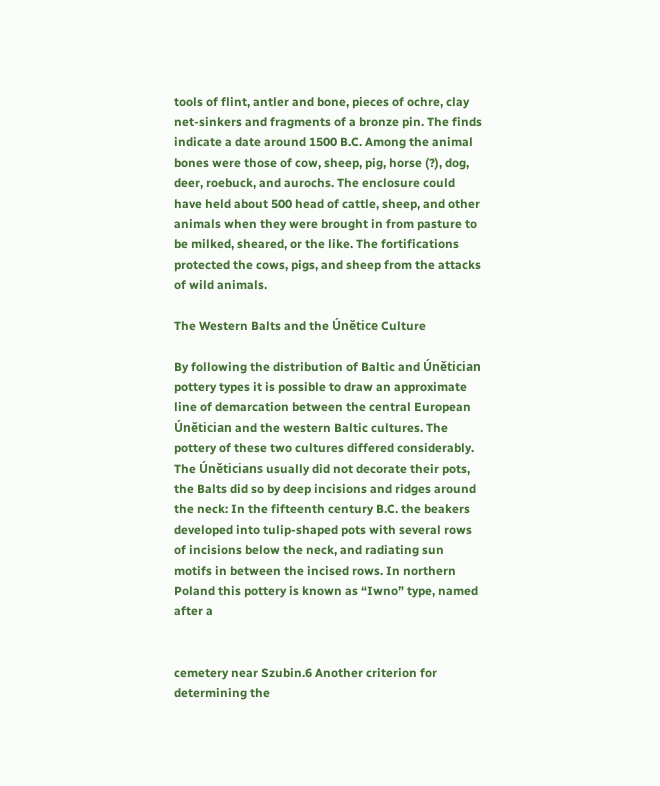tools of flint, antler and bone, pieces of ochre, clay net-sinkers and fragments of a bronze pin. The finds indicate a date around 1500 B.C. Among the animal bones were those of cow, sheep, pig, horse (?), dog, deer, roebuck, and aurochs. The enclosure could have held about 500 head of cattle, sheep, and other animals when they were brought in from pasture to be milked, sheared, or the like. The fortifications protected the cows, pigs, and sheep from the attacks of wild animals.

The Western Balts and the Únětice Culture

By following the distribution of Baltic and Únětician pottery types it is possible to draw an approximate line of demarcation between the central European Únětician and the western Baltic cultures. The pottery of these two cultures differed considerably. The Úněticians usually did not decorate their pots, the Balts did so by deep incisions and ridges around the neck: In the fifteenth century B.C. the beakers developed into tulip-shaped pots with several rows of incisions below the neck, and radiating sun motifs in between the incised rows. In northern Poland this pottery is known as “Iwno” type, named after a


cemetery near Szubin.6 Another criterion for determining the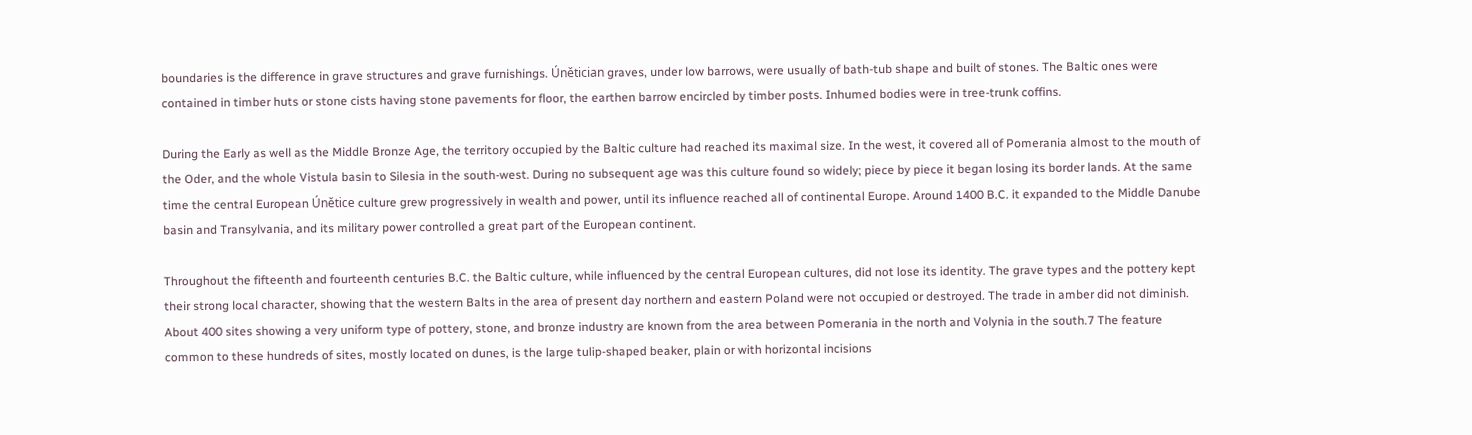boundaries is the difference in grave structures and grave furnishings. Únětician graves, under low barrows, were usually of bath-tub shape and built of stones. The Baltic ones were contained in timber huts or stone cists having stone pavements for floor, the earthen barrow encircled by timber posts. Inhumed bodies were in tree-trunk coffins.

During the Early as well as the Middle Bronze Age, the territory occupied by the Baltic culture had reached its maximal size. In the west, it covered all of Pomerania almost to the mouth of the Oder, and the whole Vistula basin to Silesia in the south-west. During no subsequent age was this culture found so widely; piece by piece it began losing its border lands. At the same time the central European Únětice culture grew progressively in wealth and power, until its influence reached all of continental Europe. Around 1400 B.C. it expanded to the Middle Danube basin and Transylvania, and its military power controlled a great part of the European continent.

Throughout the fifteenth and fourteenth centuries B.C. the Baltic culture, while influenced by the central European cultures, did not lose its identity. The grave types and the pottery kept their strong local character, showing that the western Balts in the area of present day northern and eastern Poland were not occupied or destroyed. The trade in amber did not diminish. About 400 sites showing a very uniform type of pottery, stone, and bronze industry are known from the area between Pomerania in the north and Volynia in the south.7 The feature common to these hundreds of sites, mostly located on dunes, is the large tulip-shaped beaker, plain or with horizontal incisions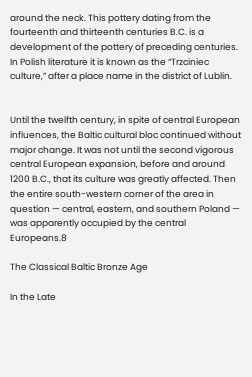around the neck. This pottery dating from the fourteenth and thirteenth centuries B.C. is a development of the pottery of preceding centuries. In Polish literature it is known as the “Trzciniec culture,” after a place name in the district of Lublin.


Until the twelfth century, in spite of central European influences, the Baltic cultural bloc continued without major change. It was not until the second vigorous central European expansion, before and around 1200 B.C., that its culture was greatly affected. Then the entire south-western corner of the area in question — central, eastern, and southern Poland — was apparently occupied by the central Europeans.8

The Classical Baltic Bronze Age

In the Late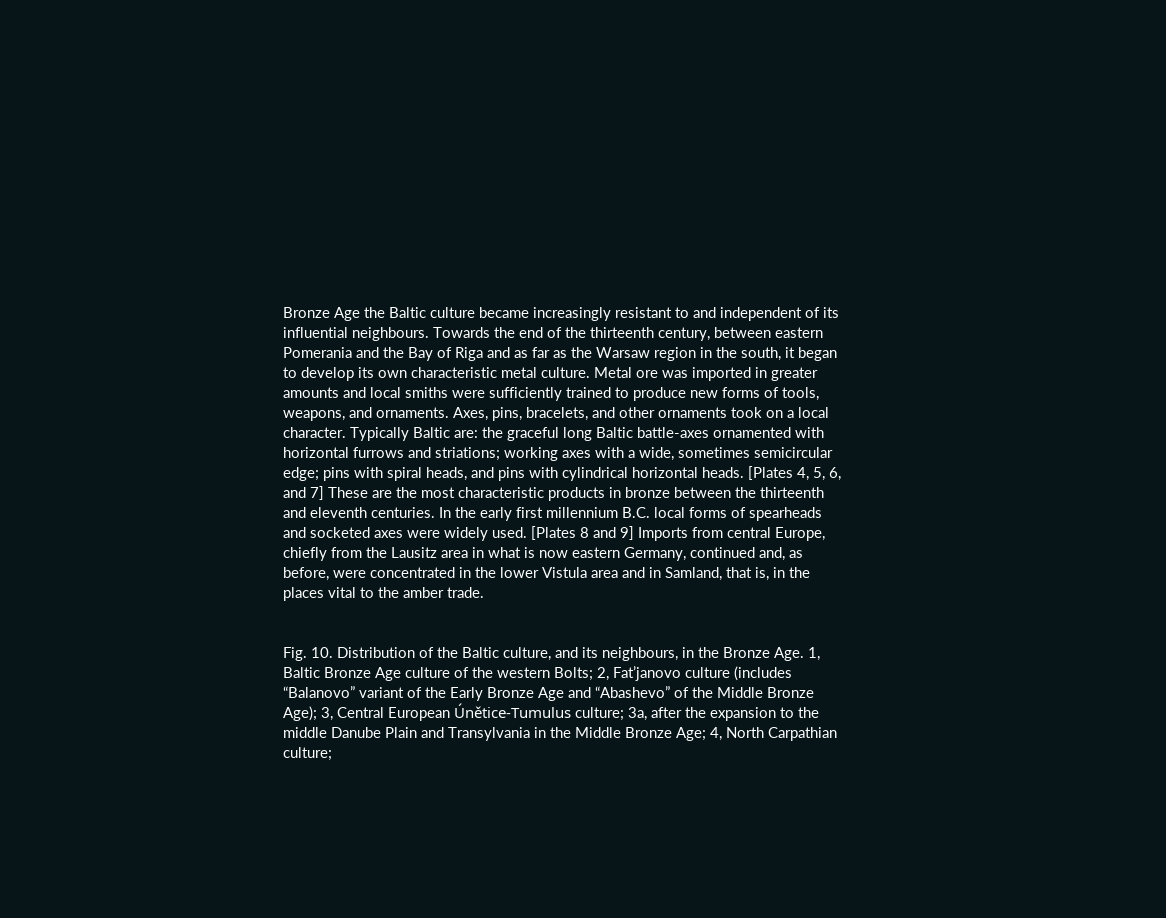Bronze Age the Baltic culture became increasingly resistant to and independent of its influential neighbours. Towards the end of the thirteenth century, between eastern Pomerania and the Bay of Riga and as far as the Warsaw region in the south, it began to develop its own characteristic metal culture. Metal ore was imported in greater amounts and local smiths were sufficiently trained to produce new forms of tools, weapons, and ornaments. Axes, pins, bracelets, and other ornaments took on a local character. Typically Baltic are: the graceful long Baltic battle-axes ornamented with horizontal furrows and striations; working axes with a wide, sometimes semicircular edge; pins with spiral heads, and pins with cylindrical horizontal heads. [Plates 4, 5, 6, and 7] These are the most characteristic products in bronze between the thirteenth and eleventh centuries. In the early first millennium B.C. local forms of spearheads and socketed axes were widely used. [Plates 8 and 9] Imports from central Europe, chiefly from the Lausitz area in what is now eastern Germany, continued and, as before, were concentrated in the lower Vistula area and in Samland, that is, in the places vital to the amber trade.


Fig. 10. Distribution of the Baltic culture, and its neighbours, in the Bronze Age. 1, Baltic Bronze Age culture of the western Bolts; 2, Fat’janovo culture (includes “Balanovo” variant of the Early Bronze Age and “Abashevo” of the Middle Bronze Age); 3, Central European Únětice-Tumulus culture; 3a, after the expansion to the middle Danube Plain and Transylvania in the Middle Bronze Age; 4, North Carpathian culture;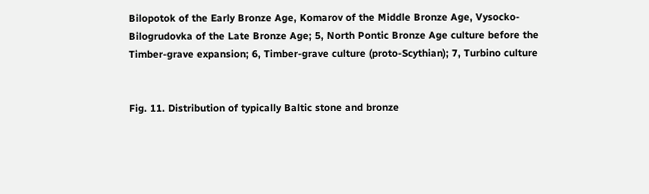Bilopotok of the Early Bronze Age, Komarov of the Middle Bronze Age, Vysocko-Bilogrudovka of the Late Bronze Age; 5, North Pontic Bronze Age culture before the Timber-grave expansion; 6, Timber-grave culture (proto-Scythian); 7, Turbino culture


Fig. 11. Distribution of typically Baltic stone and bronze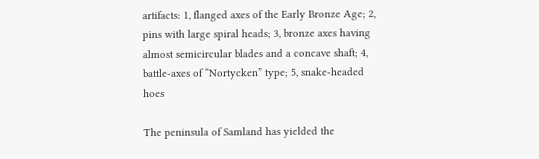artifacts: 1, flanged axes of the Early Bronze Age; 2, pins with large spiral heads; 3, bronze axes having almost semicircular blades and a concave shaft; 4, battle-axes of “Nortycken” type; 5, snake-headed hoes

The peninsula of Samland has yielded the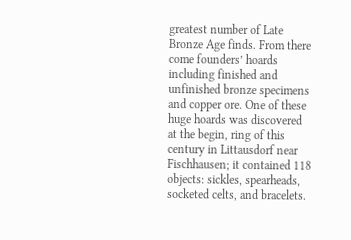greatest number of Late Bronze Age finds. From there come founders’ hoards including finished and unfinished bronze specimens and copper ore. One of these huge hoards was discovered at the begin, ring of this century in Littausdorf near Fischhausen; it contained 118 objects: sickles, spearheads, socketed celts, and bracelets.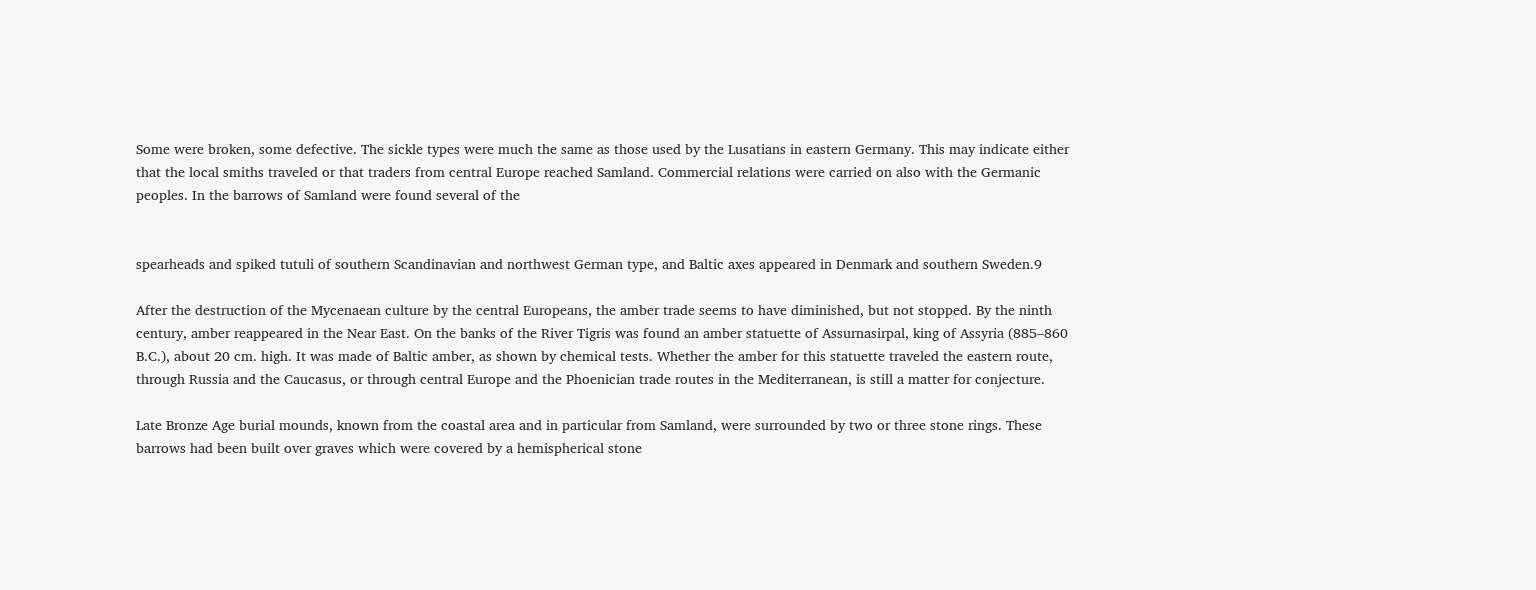Some were broken, some defective. The sickle types were much the same as those used by the Lusatians in eastern Germany. This may indicate either that the local smiths traveled or that traders from central Europe reached Samland. Commercial relations were carried on also with the Germanic peoples. In the barrows of Samland were found several of the


spearheads and spiked tutuli of southern Scandinavian and northwest German type, and Baltic axes appeared in Denmark and southern Sweden.9

After the destruction of the Mycenaean culture by the central Europeans, the amber trade seems to have diminished, but not stopped. By the ninth century, amber reappeared in the Near East. On the banks of the River Tigris was found an amber statuette of Assurnasirpal, king of Assyria (885–860 B.C.), about 20 cm. high. It was made of Baltic amber, as shown by chemical tests. Whether the amber for this statuette traveled the eastern route, through Russia and the Caucasus, or through central Europe and the Phoenician trade routes in the Mediterranean, is still a matter for conjecture.

Late Bronze Age burial mounds, known from the coastal area and in particular from Samland, were surrounded by two or three stone rings. These barrows had been built over graves which were covered by a hemispherical stone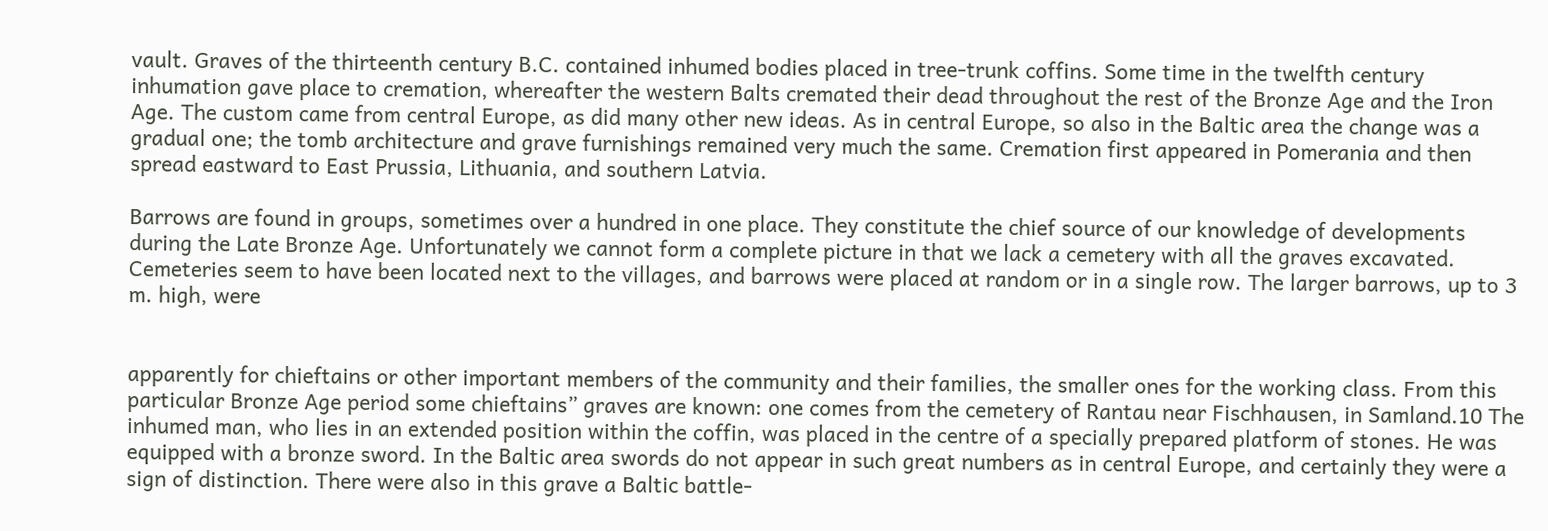vault. Graves of the thirteenth century B.C. contained inhumed bodies placed in tree-trunk coffins. Some time in the twelfth century inhumation gave place to cremation, whereafter the western Balts cremated their dead throughout the rest of the Bronze Age and the Iron Age. The custom came from central Europe, as did many other new ideas. As in central Europe, so also in the Baltic area the change was a gradual one; the tomb architecture and grave furnishings remained very much the same. Cremation first appeared in Pomerania and then spread eastward to East Prussia, Lithuania, and southern Latvia.

Barrows are found in groups, sometimes over a hundred in one place. They constitute the chief source of our knowledge of developments during the Late Bronze Age. Unfortunately we cannot form a complete picture in that we lack a cemetery with all the graves excavated. Cemeteries seem to have been located next to the villages, and barrows were placed at random or in a single row. The larger barrows, up to 3 m. high, were


apparently for chieftains or other important members of the community and their families, the smaller ones for the working class. From this particular Bronze Age period some chieftains” graves are known: one comes from the cemetery of Rantau near Fischhausen, in Samland.10 The inhumed man, who lies in an extended position within the coffin, was placed in the centre of a specially prepared platform of stones. He was equipped with a bronze sword. In the Baltic area swords do not appear in such great numbers as in central Europe, and certainly they were a sign of distinction. There were also in this grave a Baltic battle-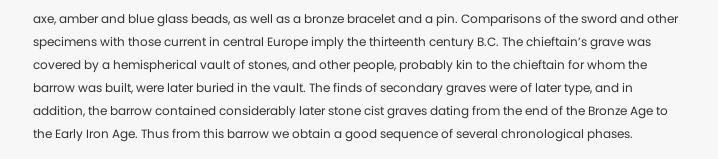axe, amber and blue glass beads, as well as a bronze bracelet and a pin. Comparisons of the sword and other specimens with those current in central Europe imply the thirteenth century B.C. The chieftain’s grave was covered by a hemispherical vault of stones, and other people, probably kin to the chieftain for whom the barrow was built, were later buried in the vault. The finds of secondary graves were of later type, and in addition, the barrow contained considerably later stone cist graves dating from the end of the Bronze Age to the Early Iron Age. Thus from this barrow we obtain a good sequence of several chronological phases.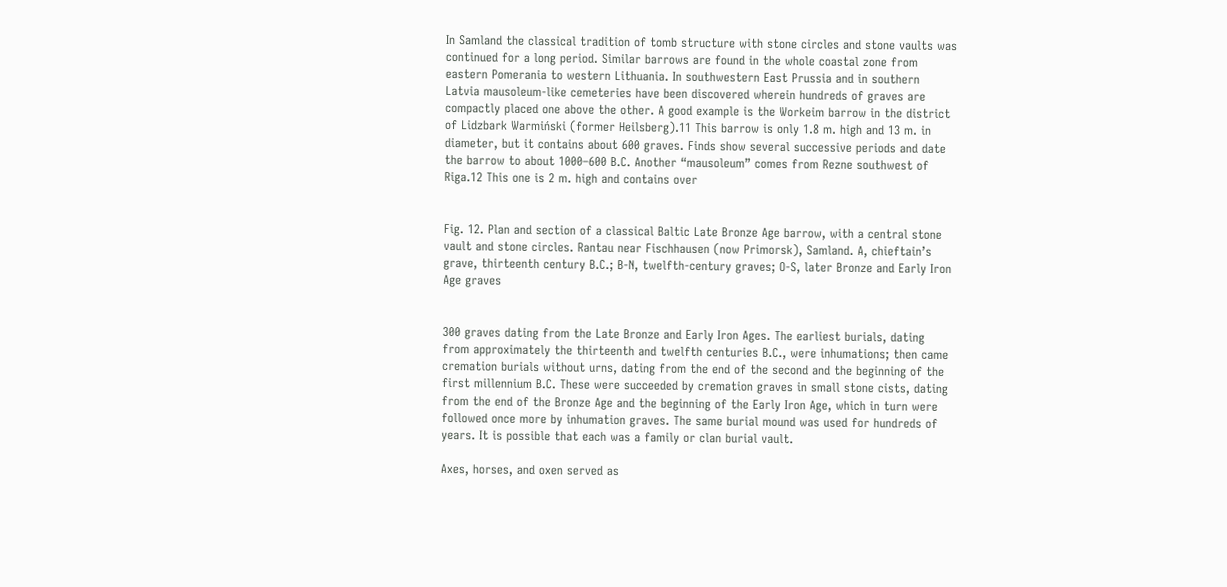In Samland the classical tradition of tomb structure with stone circles and stone vaults was continued for a long period. Similar barrows are found in the whole coastal zone from eastern Pomerania to western Lithuania. In southwestern East Prussia and in southern Latvia mausoleum-like cemeteries have been discovered wherein hundreds of graves are compactly placed one above the other. A good example is the Workeim barrow in the district of Lidzbark Warmiński (former Heilsberg).11 This barrow is only 1.8 m. high and 13 m. in diameter, but it contains about 600 graves. Finds show several successive periods and date the barrow to about 1000–600 B.C. Another “mausoleum” comes from Rezne southwest of Riga.12 This one is 2 m. high and contains over


Fig. 12. Plan and section of a classical Baltic Late Bronze Age barrow, with a central stone vault and stone circles. Rantau near Fischhausen (now Primorsk), Samland. A, chieftain’s grave, thirteenth century B.C.; B-N, twelfth-century graves; O-S, later Bronze and Early Iron Age graves


300 graves dating from the Late Bronze and Early Iron Ages. The earliest burials, dating from approximately the thirteenth and twelfth centuries B.C., were inhumations; then came cremation burials without urns, dating from the end of the second and the beginning of the first millennium B.C. These were succeeded by cremation graves in small stone cists, dating from the end of the Bronze Age and the beginning of the Early Iron Age, which in turn were followed once more by inhumation graves. The same burial mound was used for hundreds of years. It is possible that each was a family or clan burial vault.

Axes, horses, and oxen served as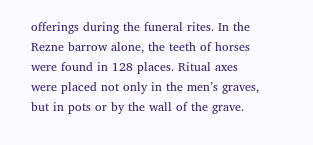offerings during the funeral rites. In the Rezne barrow alone, the teeth of horses were found in 128 places. Ritual axes were placed not only in the men’s graves, but in pots or by the wall of the grave.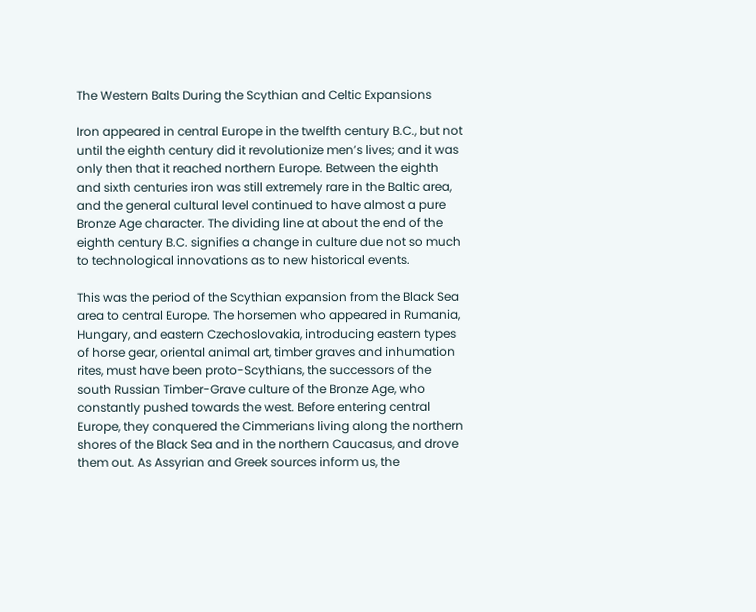The Western Balts During the Scythian and Celtic Expansions

Iron appeared in central Europe in the twelfth century B.C., but not until the eighth century did it revolutionize men’s lives; and it was only then that it reached northern Europe. Between the eighth and sixth centuries iron was still extremely rare in the Baltic area, and the general cultural level continued to have almost a pure Bronze Age character. The dividing line at about the end of the eighth century B.C. signifies a change in culture due not so much to technological innovations as to new historical events.

This was the period of the Scythian expansion from the Black Sea area to central Europe. The horsemen who appeared in Rumania, Hungary, and eastern Czechoslovakia, introducing eastern types of horse gear, oriental animal art, timber graves and inhumation rites, must have been proto-Scythians, the successors of the south Russian Timber-Grave culture of the Bronze Age, who constantly pushed towards the west. Before entering central Europe, they conquered the Cimmerians living along the northern shores of the Black Sea and in the northern Caucasus, and drove them out. As Assyrian and Greek sources inform us, the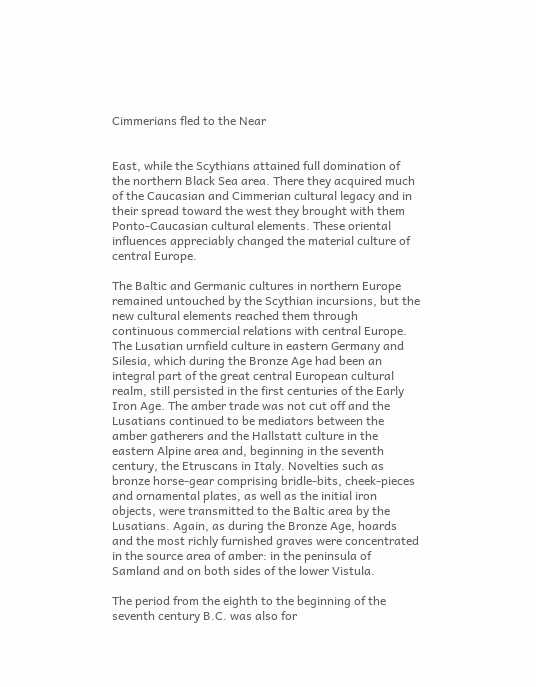Cimmerians fled to the Near


East, while the Scythians attained full domination of the northern Black Sea area. There they acquired much of the Caucasian and Cimmerian cultural legacy and in their spread toward the west they brought with them Ponto-Caucasian cultural elements. These oriental influences appreciably changed the material culture of central Europe.

The Baltic and Germanic cultures in northern Europe remained untouched by the Scythian incursions, but the new cultural elements reached them through continuous commercial relations with central Europe. The Lusatian urnfield culture in eastern Germany and Silesia, which during the Bronze Age had been an integral part of the great central European cultural realm, still persisted in the first centuries of the Early Iron Age. The amber trade was not cut off and the Lusatians continued to be mediators between the amber gatherers and the Hallstatt culture in the eastern Alpine area and, beginning in the seventh century, the Etruscans in Italy. Novelties such as bronze horse-gear comprising bridle-bits, cheek-pieces and ornamental plates, as well as the initial iron objects, were transmitted to the Baltic area by the Lusatians. Again, as during the Bronze Age, hoards and the most richly furnished graves were concentrated in the source area of amber: in the peninsula of Samland and on both sides of the lower Vistula.

The period from the eighth to the beginning of the seventh century B.C. was also for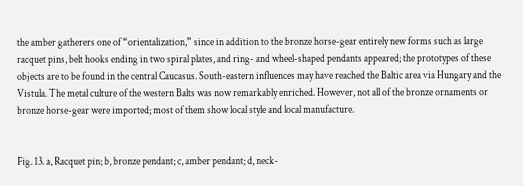the amber gatherers one of “orientalization,” since in addition to the bronze horse-gear entirely new forms such as large racquet pins, belt hooks ending in two spiral plates, and ring- and wheel-shaped pendants appeared; the prototypes of these objects are to be found in the central Caucasus. South-eastern influences may have reached the Baltic area via Hungary and the Vistula. The metal culture of the western Balts was now remarkably enriched. However, not all of the bronze ornaments or bronze horse-gear were imported; most of them show local style and local manufacture.


Fig. 13. a, Racquet pin; b, bronze pendant; c, amber pendant; d, neck-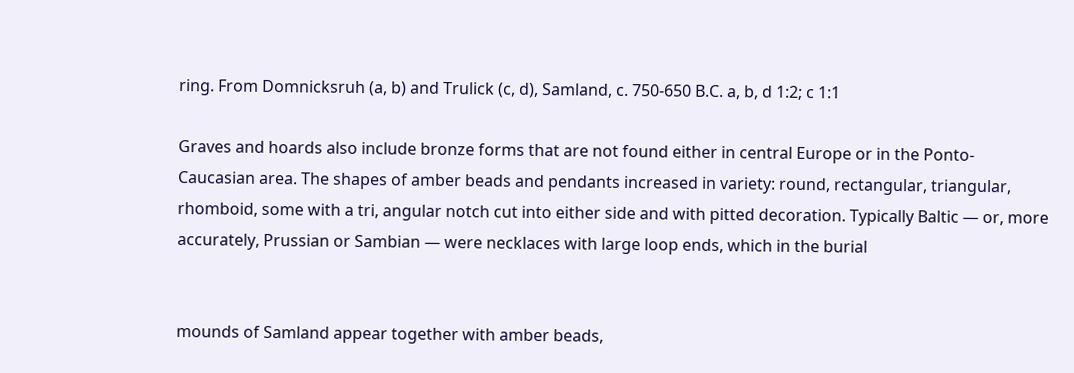ring. From Domnicksruh (a, b) and Trulick (c, d), Samland, c. 750-650 B.C. a, b, d 1:2; c 1:1

Graves and hoards also include bronze forms that are not found either in central Europe or in the Ponto-Caucasian area. The shapes of amber beads and pendants increased in variety: round, rectangular, triangular, rhomboid, some with a tri, angular notch cut into either side and with pitted decoration. Typically Baltic — or, more accurately, Prussian or Sambian — were necklaces with large loop ends, which in the burial


mounds of Samland appear together with amber beads,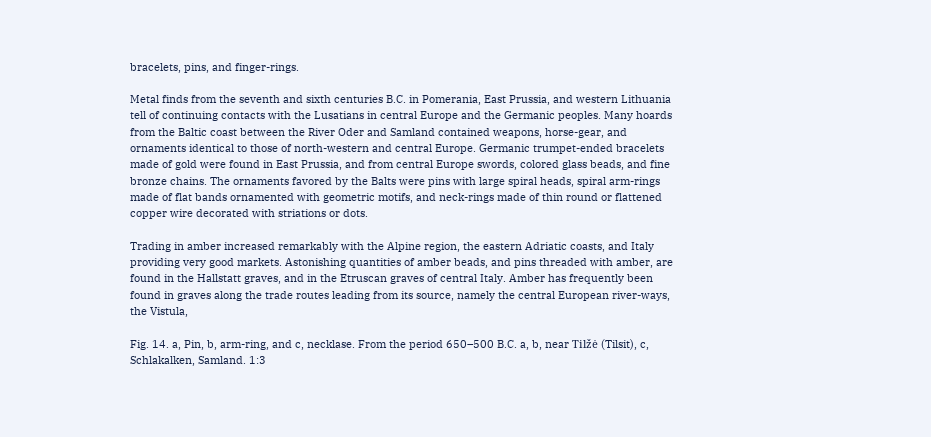bracelets, pins, and finger-rings.

Metal finds from the seventh and sixth centuries B.C. in Pomerania, East Prussia, and western Lithuania tell of continuing contacts with the Lusatians in central Europe and the Germanic peoples. Many hoards from the Baltic coast between the River Oder and Samland contained weapons, horse-gear, and ornaments identical to those of north-western and central Europe. Germanic trumpet-ended bracelets made of gold were found in East Prussia, and from central Europe swords, colored glass beads, and fine bronze chains. The ornaments favored by the Balts were pins with large spiral heads, spiral arm-rings made of flat bands ornamented with geometric motifs, and neck-rings made of thin round or flattened copper wire decorated with striations or dots.

Trading in amber increased remarkably with the Alpine region, the eastern Adriatic coasts, and Italy providing very good markets. Astonishing quantities of amber beads, and pins threaded with amber, are found in the Hallstatt graves, and in the Etruscan graves of central Italy. Amber has frequently been found in graves along the trade routes leading from its source, namely the central European river-ways, the Vistula,

Fig. 14. a, Pin, b, arm-ring, and c, necklase. From the period 650–500 B.C. a, b, near Tilžė (Tilsit), c, Schlakalken, Samland. 1:3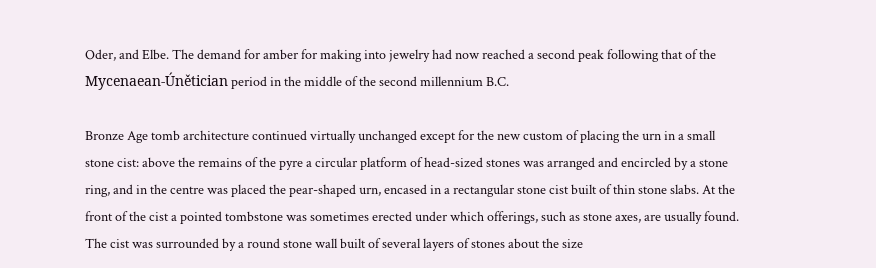Oder, and Elbe. The demand for amber for making into jewelry had now reached a second peak following that of the Mycenaean-Únětician period in the middle of the second millennium B.C.

Bronze Age tomb architecture continued virtually unchanged except for the new custom of placing the urn in a small stone cist: above the remains of the pyre a circular platform of head-sized stones was arranged and encircled by a stone ring, and in the centre was placed the pear-shaped urn, encased in a rectangular stone cist built of thin stone slabs. At the front of the cist a pointed tombstone was sometimes erected under which offerings, such as stone axes, are usually found. The cist was surrounded by a round stone wall built of several layers of stones about the size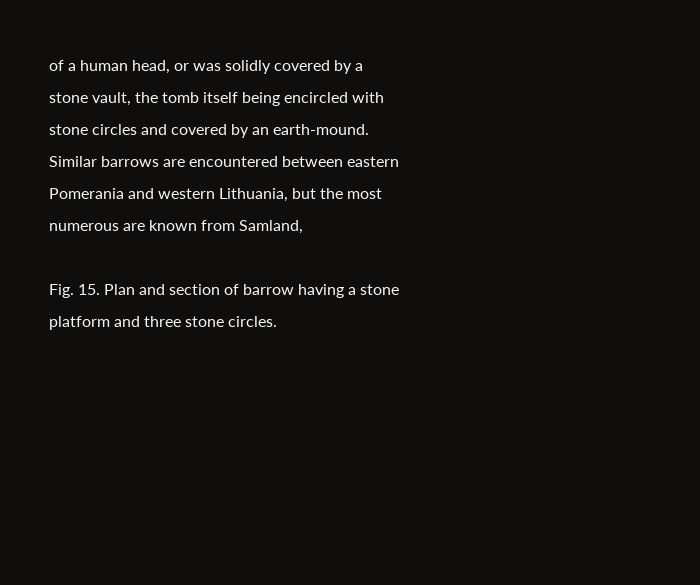of a human head, or was solidly covered by a stone vault, the tomb itself being encircled with stone circles and covered by an earth-mound. Similar barrows are encountered between eastern Pomerania and western Lithuania, but the most numerous are known from Samland,

Fig. 15. Plan and section of barrow having a stone platform and three stone circles.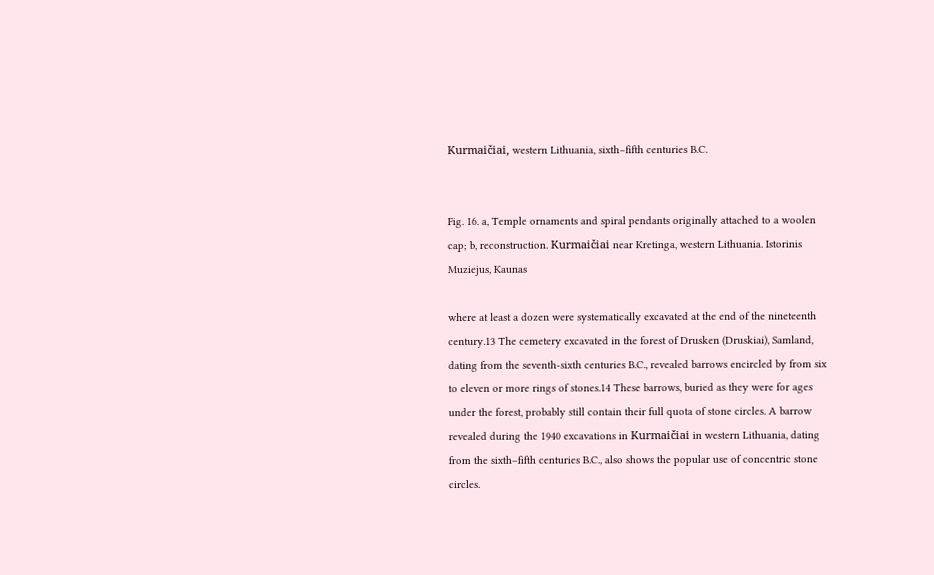Kurmaičiai, western Lithuania, sixth–fifth centuries B.C.


Fig. 16. a, Temple ornaments and spiral pendants originally attached to a woolen cap; b, reconstruction. Kurmaičiai near Kretinga, western Lithuania. Istorinis Muziejus, Kaunas

where at least a dozen were systematically excavated at the end of the nineteenth century.13 The cemetery excavated in the forest of Drusken (Druskiai), Samland, dating from the seventh-sixth centuries B.C., revealed barrows encircled by from six to eleven or more rings of stones.14 These barrows, buried as they were for ages under the forest, probably still contain their full quota of stone circles. A barrow revealed during the 1940 excavations in Kurmaičiai in western Lithuania, dating from the sixth–fifth centuries B.C., also shows the popular use of concentric stone circles.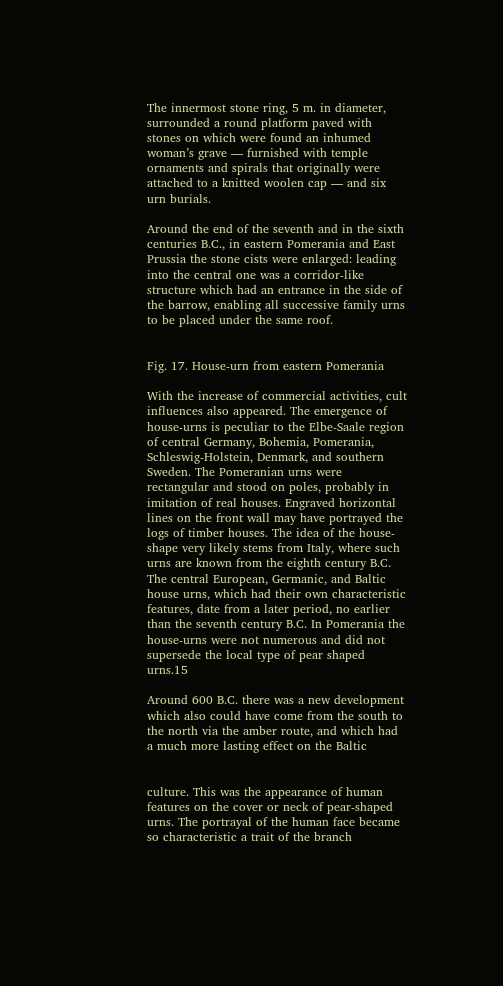The innermost stone ring, 5 m. in diameter, surrounded a round platform paved with stones on which were found an inhumed woman’s grave — furnished with temple ornaments and spirals that originally were attached to a knitted woolen cap — and six urn burials.

Around the end of the seventh and in the sixth centuries B.C., in eastern Pomerania and East Prussia the stone cists were enlarged: leading into the central one was a corridor-like structure which had an entrance in the side of the barrow, enabling all successive family urns to be placed under the same roof.


Fig. 17. House-urn from eastern Pomerania

With the increase of commercial activities, cult influences also appeared. The emergence of house-urns is peculiar to the Elbe-Saale region of central Germany, Bohemia, Pomerania, Schleswig-Holstein, Denmark, and southern Sweden. The Pomeranian urns were rectangular and stood on poles, probably in imitation of real houses. Engraved horizontal lines on the front wall may have portrayed the logs of timber houses. The idea of the house-shape very likely stems from Italy, where such urns are known from the eighth century B.C. The central European, Germanic, and Baltic house urns, which had their own characteristic features, date from a later period, no earlier than the seventh century B.C. In Pomerania the house-urns were not numerous and did not supersede the local type of pear shaped urns.15

Around 600 B.C. there was a new development which also could have come from the south to the north via the amber route, and which had a much more lasting effect on the Baltic


culture. This was the appearance of human features on the cover or neck of pear-shaped urns. The portrayal of the human face became so characteristic a trait of the branch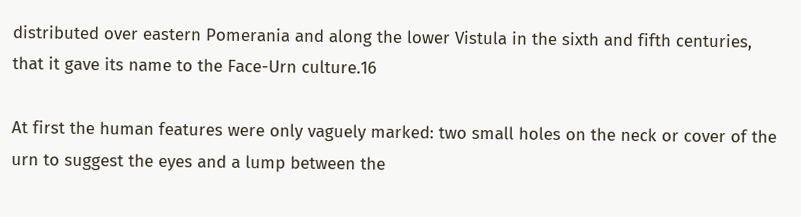distributed over eastern Pomerania and along the lower Vistula in the sixth and fifth centuries, that it gave its name to the Face-Urn culture.16

At first the human features were only vaguely marked: two small holes on the neck or cover of the urn to suggest the eyes and a lump between the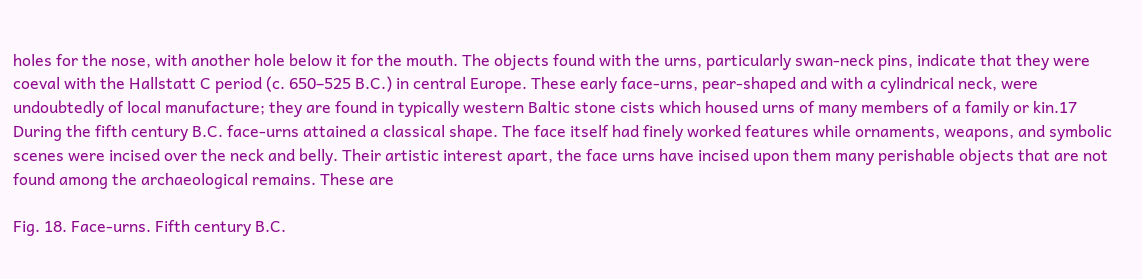holes for the nose, with another hole below it for the mouth. The objects found with the urns, particularly swan-neck pins, indicate that they were coeval with the Hallstatt C period (c. 650–525 B.C.) in central Europe. These early face-urns, pear-shaped and with a cylindrical neck, were undoubtedly of local manufacture; they are found in typically western Baltic stone cists which housed urns of many members of a family or kin.17 During the fifth century B.C. face-urns attained a classical shape. The face itself had finely worked features while ornaments, weapons, and symbolic scenes were incised over the neck and belly. Their artistic interest apart, the face urns have incised upon them many perishable objects that are not found among the archaeological remains. These are

Fig. 18. Face-urns. Fifth century B.C.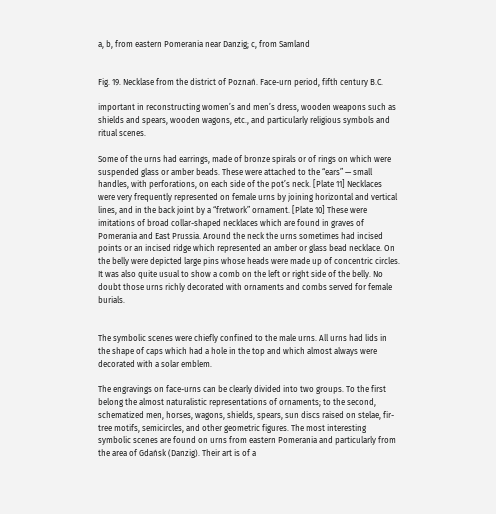a, b, from eastern Pomerania near Danzig; c, from Samland


Fig. 19. Necklase from the district of Poznań. Face-urn period, fifth century B.C.

important in reconstructing women’s and men’s dress, wooden weapons such as shields and spears, wooden wagons, etc., and particularly religious symbols and ritual scenes.

Some of the urns had earrings, made of bronze spirals or of rings on which were suspended glass or amber beads. These were attached to the “ears” — small handles, with perforations, on each side of the pot’s neck. [Plate 11] Necklaces were very frequently represented on female urns by joining horizontal and vertical lines, and in the back joint by a “fretwork” ornament. [Plate 10] These were imitations of broad collar-shaped necklaces which are found in graves of Pomerania and East Prussia. Around the neck the urns sometimes had incised points or an incised ridge which represented an amber or glass bead necklace. On the belly were depicted large pins whose heads were made up of concentric circles. It was also quite usual to show a comb on the left or right side of the belly. No doubt those urns richly decorated with ornaments and combs served for female burials.


The symbolic scenes were chiefly confined to the male urns. All urns had lids in the shape of caps which had a hole in the top and which almost always were decorated with a solar emblem.

The engravings on face-urns can be clearly divided into two groups. To the first belong the almost naturalistic representations of ornaments; to the second, schematized men, horses, wagons, shields, spears, sun discs raised on stelae, fir-tree motifs, semicircles, and other geometric figures. The most interesting symbolic scenes are found on urns from eastern Pomerania and particularly from the area of Gdańsk (Danzig). Their art is of a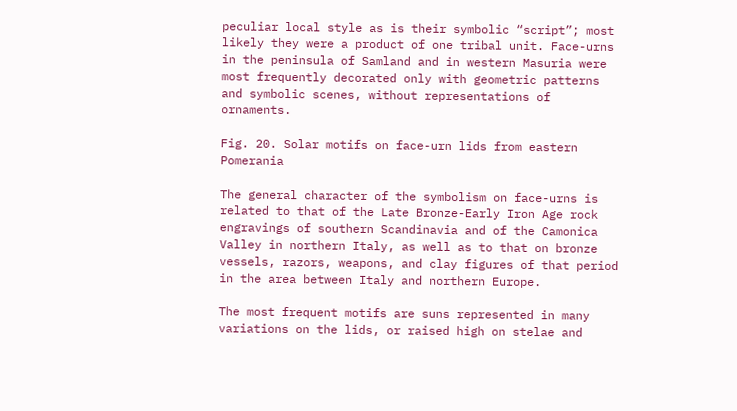peculiar local style as is their symbolic “script”; most likely they were a product of one tribal unit. Face-urns in the peninsula of Samland and in western Masuria were most frequently decorated only with geometric patterns and symbolic scenes, without representations of ornaments.

Fig. 20. Solar motifs on face-urn lids from eastern Pomerania

The general character of the symbolism on face-urns is related to that of the Late Bronze-Early Iron Age rock engravings of southern Scandinavia and of the Camonica Valley in northern Italy, as well as to that on bronze vessels, razors, weapons, and clay figures of that period in the area between Italy and northern Europe.

The most frequent motifs are suns represented in many variations on the lids, or raised high on stelae and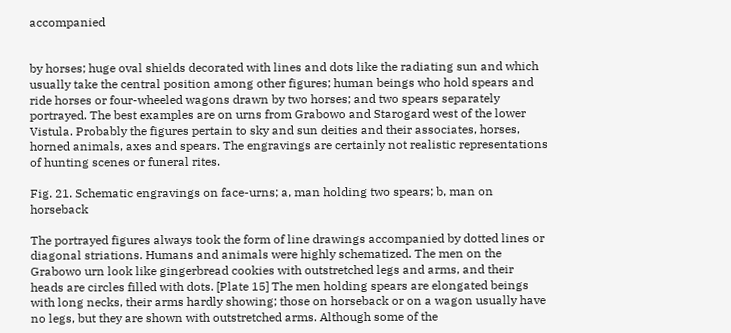accompanied


by horses; huge oval shields decorated with lines and dots like the radiating sun and which usually take the central position among other figures; human beings who hold spears and ride horses or four-wheeled wagons drawn by two horses; and two spears separately portrayed. The best examples are on urns from Grabowo and Starogard west of the lower Vistula. Probably the figures pertain to sky and sun deities and their associates, horses, horned animals, axes and spears. The engravings are certainly not realistic representations of hunting scenes or funeral rites.

Fig. 21. Schematic engravings on face-urns; a, man holding two spears; b, man on horseback

The portrayed figures always took the form of line drawings accompanied by dotted lines or diagonal striations. Humans and animals were highly schematized. The men on the Grabowo urn look like gingerbread cookies with outstretched legs and arms, and their heads are circles filled with dots. [Plate 15] The men holding spears are elongated beings with long necks, their arms hardly showing; those on horseback or on a wagon usually have no legs, but they are shown with outstretched arms. Although some of the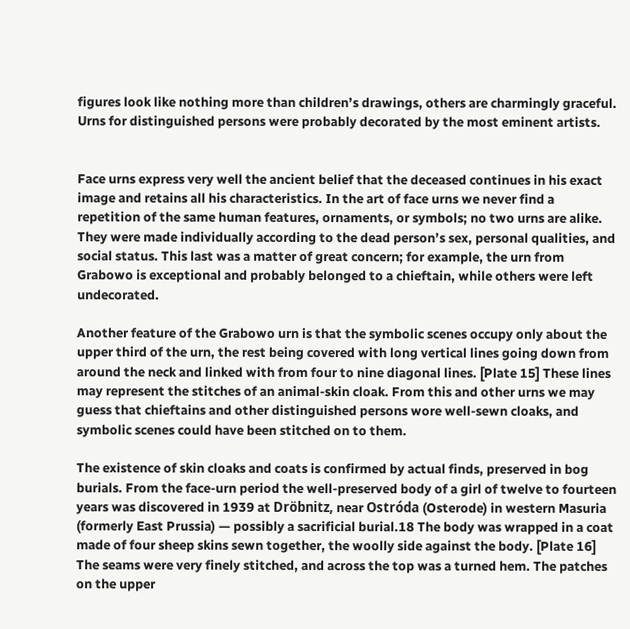figures look like nothing more than children’s drawings, others are charmingly graceful. Urns for distinguished persons were probably decorated by the most eminent artists.


Face urns express very well the ancient belief that the deceased continues in his exact image and retains all his characteristics. In the art of face urns we never find a repetition of the same human features, ornaments, or symbols; no two urns are alike. They were made individually according to the dead person’s sex, personal qualities, and social status. This last was a matter of great concern; for example, the urn from Grabowo is exceptional and probably belonged to a chieftain, while others were left undecorated.

Another feature of the Grabowo urn is that the symbolic scenes occupy only about the upper third of the urn, the rest being covered with long vertical lines going down from around the neck and linked with from four to nine diagonal lines. [Plate 15] These lines may represent the stitches of an animal-skin cloak. From this and other urns we may guess that chieftains and other distinguished persons wore well-sewn cloaks, and symbolic scenes could have been stitched on to them.

The existence of skin cloaks and coats is confirmed by actual finds, preserved in bog burials. From the face-urn period the well-preserved body of a girl of twelve to fourteen years was discovered in 1939 at Dröbnitz, near Ostróda (Osterode) in western Masuria (formerly East Prussia) — possibly a sacrificial burial.18 The body was wrapped in a coat made of four sheep skins sewn together, the woolly side against the body. [Plate 16] The seams were very finely stitched, and across the top was a turned hem. The patches on the upper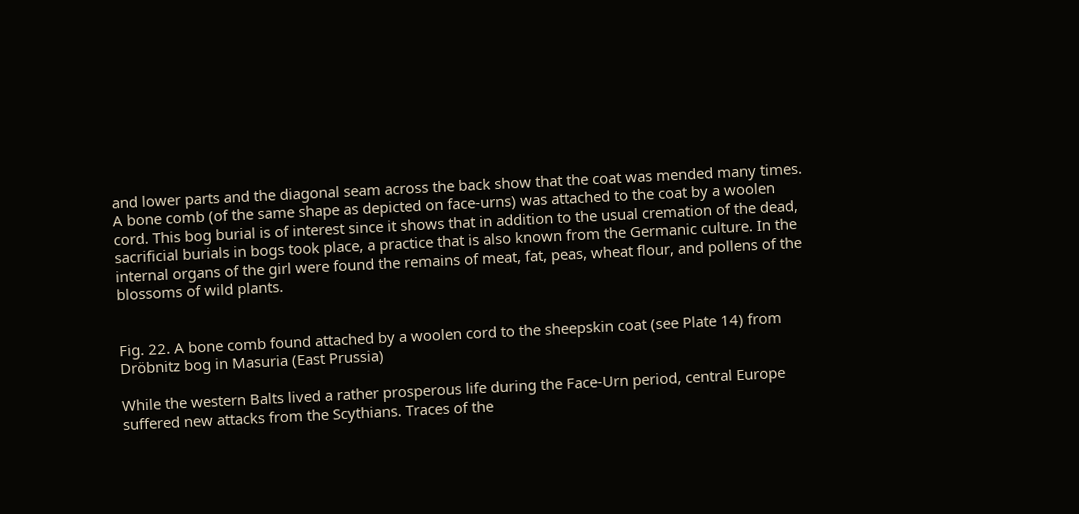and lower parts and the diagonal seam across the back show that the coat was mended many times. A bone comb (of the same shape as depicted on face-urns) was attached to the coat by a woolen cord. This bog burial is of interest since it shows that in addition to the usual cremation of the dead, sacrificial burials in bogs took place, a practice that is also known from the Germanic culture. In the internal organs of the girl were found the remains of meat, fat, peas, wheat flour, and pollens of the blossoms of wild plants.


Fig. 22. A bone comb found attached by a woolen cord to the sheepskin coat (see Plate 14) from Dröbnitz bog in Masuria (East Prussia)

While the western Balts lived a rather prosperous life during the Face-Urn period, central Europe suffered new attacks from the Scythians. Traces of the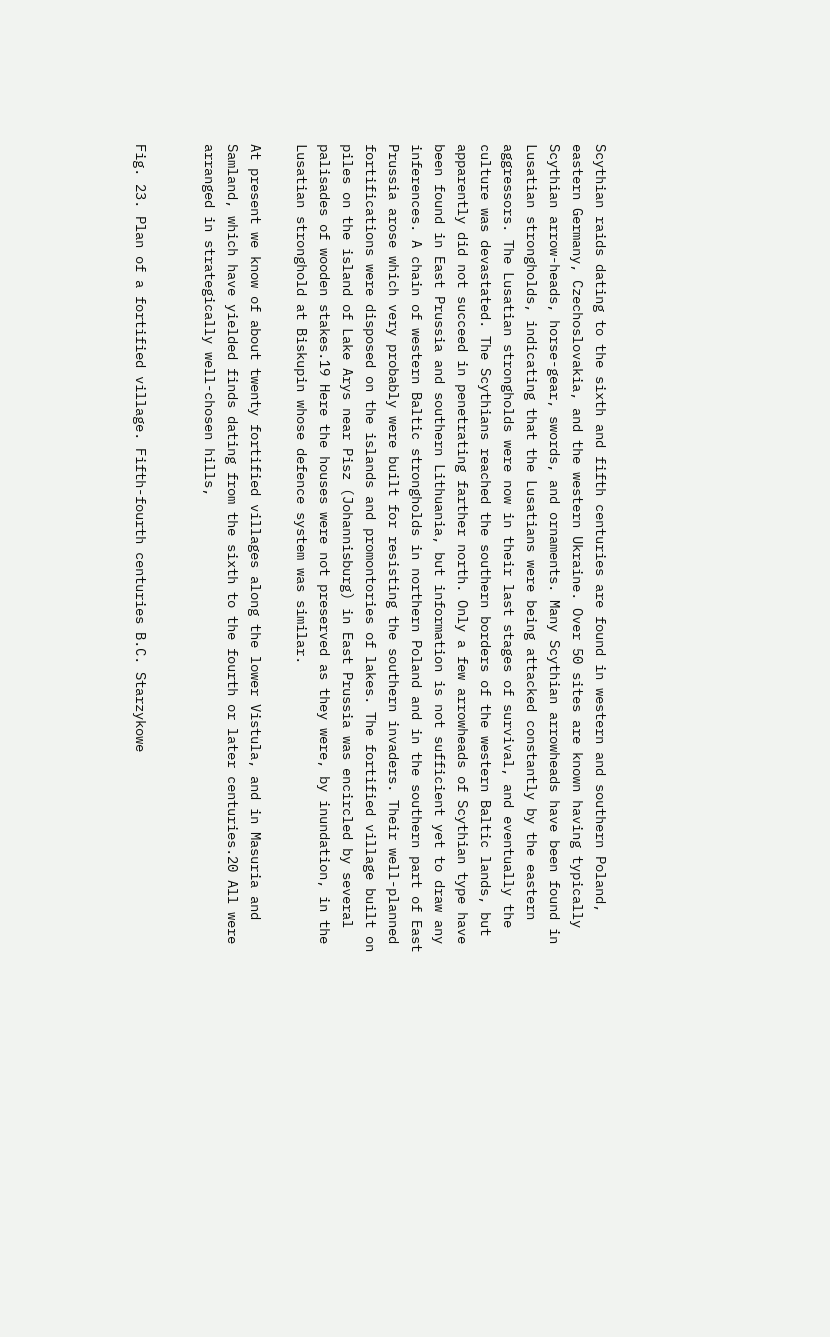Scythian raids dating to the sixth and fifth centuries are found in western and southern Poland, eastern Germany, Czechoslovakia, and the western Ukraine. Over 50 sites are known having typically Scythian arrow-heads, horse-gear, swords, and ornaments. Many Scythian arrowheads have been found in Lusatian strongholds, indicating that the Lusatians were being attacked constantly by the eastern aggressors. The Lusatian strongholds were now in their last stages of survival, and eventually the culture was devastated. The Scythians reached the southern borders of the western Baltic lands, but apparently did not succeed in penetrating farther north. Only a few arrowheads of Scythian type have been found in East Prussia and southern Lithuania, but information is not sufficient yet to draw any inferences. A chain of western Baltic strongholds in northern Poland and in the southern part of East Prussia arose which very probably were built for resisting the southern invaders. Their well-planned fortifications were disposed on the islands and promontories of lakes. The fortified village built on piles on the island of Lake Arys near Pisz (Johannisburg) in East Prussia was encircled by several palisades of wooden stakes.19 Here the houses were not preserved as they were, by inundation, in the Lusatian stronghold at Biskupin whose defence system was similar.

At present we know of about twenty fortified villages along the lower Vistula, and in Masuria and Samland, which have yielded finds dating from the sixth to the fourth or later centuries.20 All were arranged in strategically well-chosen hills,


Fig. 23. Plan of a fortified village. Fifth-fourth centuries B.C. Starzykowe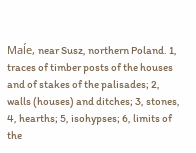Maĺe, near Susz, northern Poland. 1, traces of timber posts of the houses and of stakes of the palisades; 2, walls (houses) and ditches; 3, stones, 4, hearths; 5, isohypses; 6, limits of the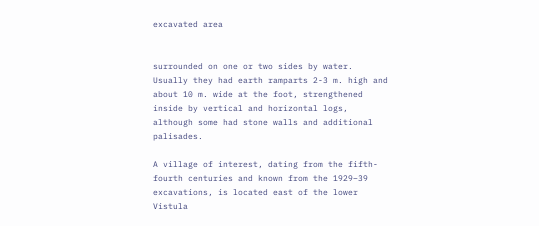excavated area


surrounded on one or two sides by water. Usually they had earth ramparts 2-3 m. high and about 10 m. wide at the foot, strengthened inside by vertical and horizontal logs, although some had stone walls and additional palisades.

A village of interest, dating from the fifth-fourth centuries and known from the 1929–39 excavations, is located east of the lower Vistula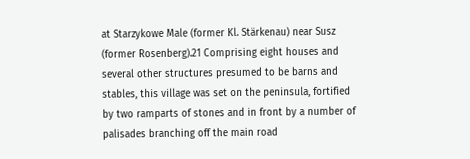at Starzykowe Male (former Kl. Stärkenau) near Susz (former Rosenberg).21 Comprising eight houses and several other structures presumed to be barns and stables, this village was set on the peninsula, fortified by two ramparts of stones and in front by a number of palisades branching off the main road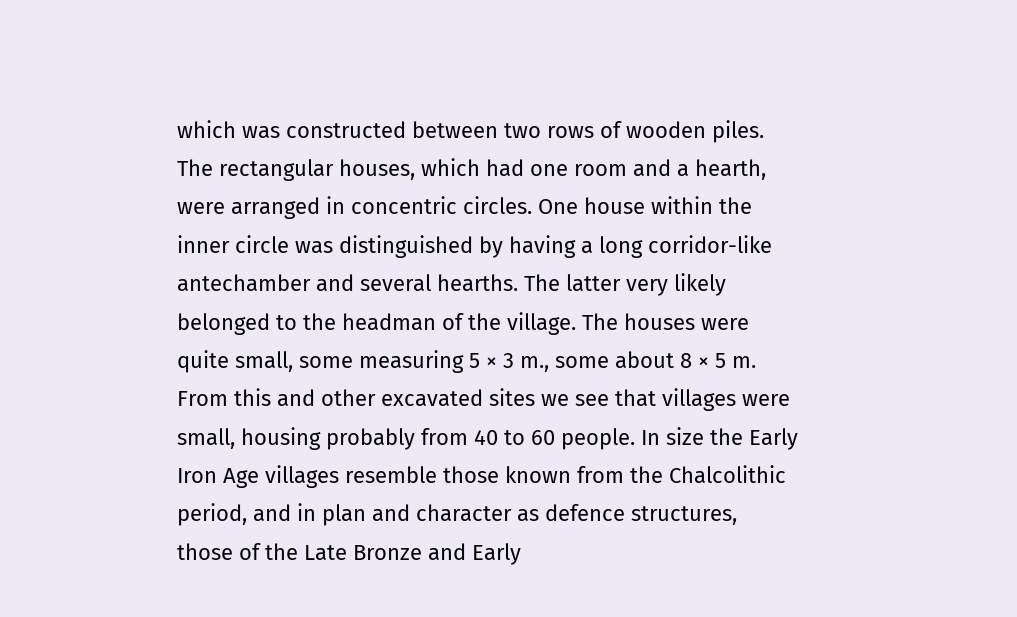which was constructed between two rows of wooden piles. The rectangular houses, which had one room and a hearth, were arranged in concentric circles. One house within the inner circle was distinguished by having a long corridor-like antechamber and several hearths. The latter very likely belonged to the headman of the village. The houses were quite small, some measuring 5 × 3 m., some about 8 × 5 m. From this and other excavated sites we see that villages were small, housing probably from 40 to 60 people. In size the Early Iron Age villages resemble those known from the Chalcolithic period, and in plan and character as defence structures, those of the Late Bronze and Early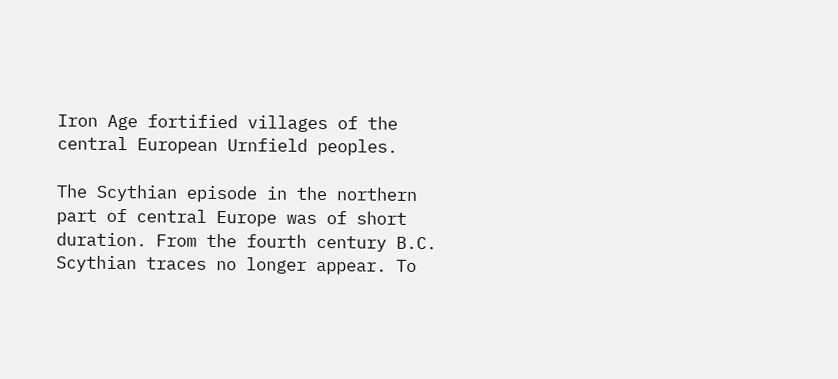Iron Age fortified villages of the central European Urnfield peoples.

The Scythian episode in the northern part of central Europe was of short duration. From the fourth century B.C. Scythian traces no longer appear. To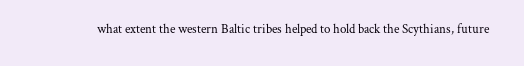what extent the western Baltic tribes helped to hold back the Scythians, future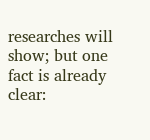researches will show; but one fact is already clear: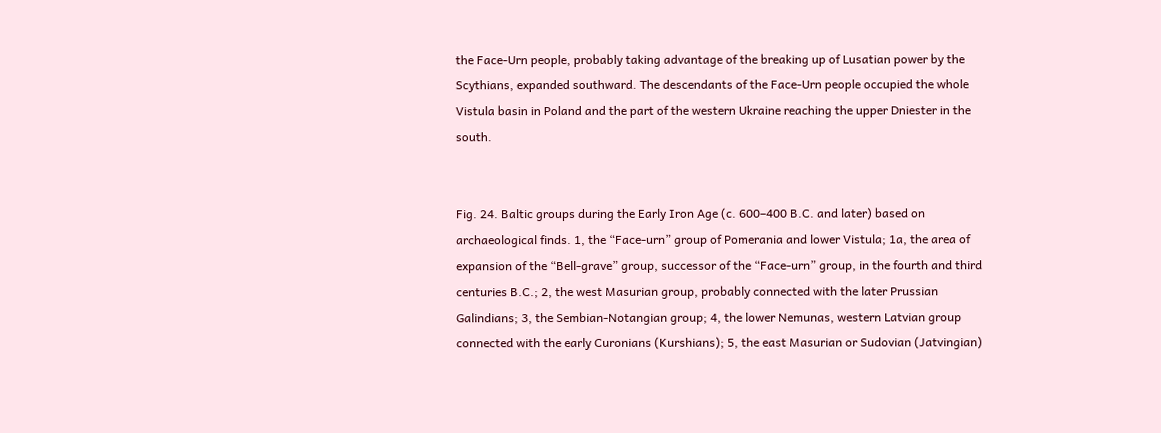the Face-Urn people, probably taking advantage of the breaking up of Lusatian power by the Scythians, expanded southward. The descendants of the Face-Urn people occupied the whole Vistula basin in Poland and the part of the western Ukraine reaching the upper Dniester in the south.


Fig. 24. Baltic groups during the Early Iron Age (c. 600–400 B.C. and later) based on archaeological finds. 1, the “Face-urn” group of Pomerania and lower Vistula; 1a, the area of expansion of the “Bell-grave” group, successor of the “Face-urn” group, in the fourth and third centuries B.C.; 2, the west Masurian group, probably connected with the later Prussian Galindians; 3, the Sembian-Notangian group; 4, the lower Nemunas, western Latvian group connected with the early Curonians (Kurshians); 5, the east Masurian or Sudovian (Jatvingian)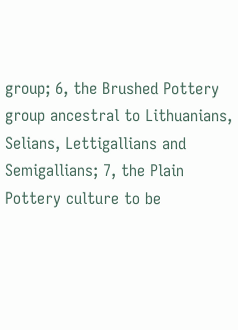group; 6, the Brushed Pottery group ancestral to Lithuanians, Selians, Lettigallians and Semigallians; 7, the Plain Pottery culture to be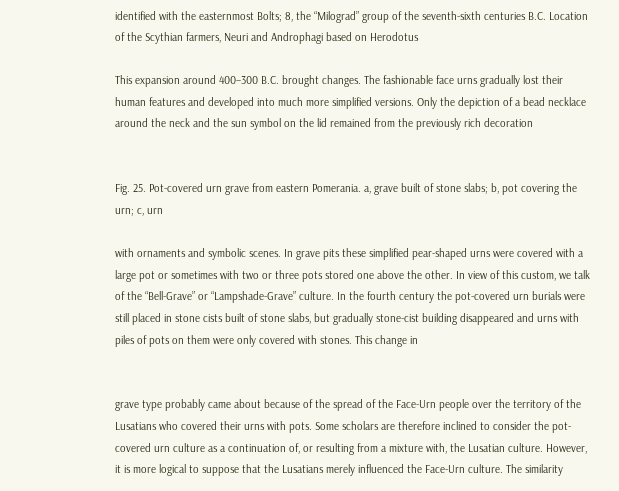identified with the easternmost Bolts; 8, the “Milograd” group of the seventh-sixth centuries B.C. Location of the Scythian farmers, Neuri and Androphagi based on Herodotus

This expansion around 400–300 B.C. brought changes. The fashionable face urns gradually lost their human features and developed into much more simplified versions. Only the depiction of a bead necklace around the neck and the sun symbol on the lid remained from the previously rich decoration


Fig. 25. Pot-covered urn grave from eastern Pomerania. a, grave built of stone slabs; b, pot covering the urn; c, urn

with ornaments and symbolic scenes. In grave pits these simplified pear-shaped urns were covered with a large pot or sometimes with two or three pots stored one above the other. In view of this custom, we talk of the “Bell-Grave” or “Lampshade-Grave” culture. In the fourth century the pot-covered urn burials were still placed in stone cists built of stone slabs, but gradually stone-cist building disappeared and urns with piles of pots on them were only covered with stones. This change in


grave type probably came about because of the spread of the Face-Urn people over the territory of the Lusatians who covered their urns with pots. Some scholars are therefore inclined to consider the pot-covered urn culture as a continuation of, or resulting from a mixture with, the Lusatian culture. However, it is more logical to suppose that the Lusatians merely influenced the Face-Urn culture. The similarity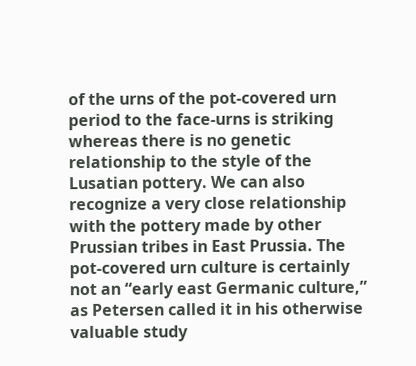of the urns of the pot-covered urn period to the face-urns is striking whereas there is no genetic relationship to the style of the Lusatian pottery. We can also recognize a very close relationship with the pottery made by other Prussian tribes in East Prussia. The pot-covered urn culture is certainly not an “early east Germanic culture,” as Petersen called it in his otherwise valuable study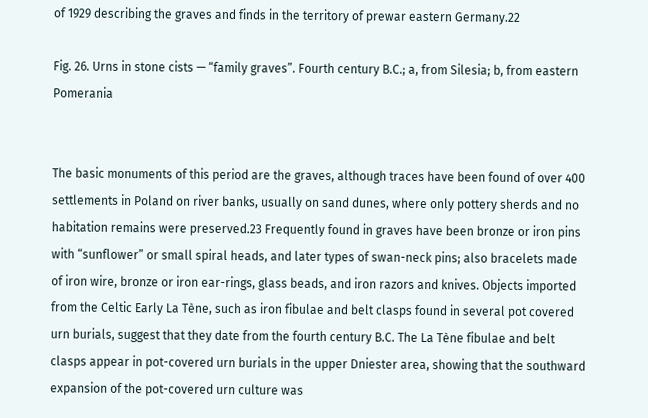of 1929 describing the graves and finds in the territory of prewar eastern Germany.22

Fig. 26. Urns in stone cists — “family graves”. Fourth century B.C.; a, from Silesia; b, from eastern Pomerania


The basic monuments of this period are the graves, although traces have been found of over 400 settlements in Poland on river banks, usually on sand dunes, where only pottery sherds and no habitation remains were preserved.23 Frequently found in graves have been bronze or iron pins with “sunflower” or small spiral heads, and later types of swan-neck pins; also bracelets made of iron wire, bronze or iron ear-rings, glass beads, and iron razors and knives. Objects imported from the Celtic Early La Tène, such as iron fibulae and belt clasps found in several pot covered urn burials, suggest that they date from the fourth century B.C. The La Tène fibulae and belt clasps appear in pot-covered urn burials in the upper Dniester area, showing that the southward expansion of the pot-covered urn culture was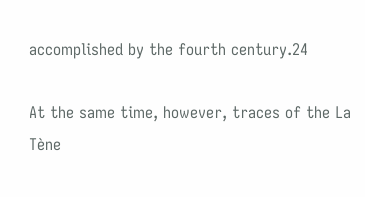accomplished by the fourth century.24

At the same time, however, traces of the La Tène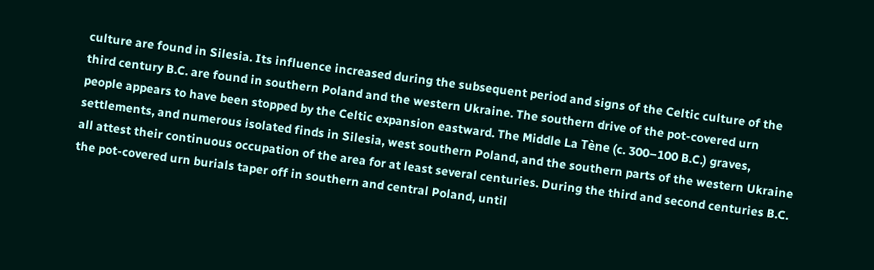culture are found in Silesia. Its influence increased during the subsequent period and signs of the Celtic culture of the third century B.C. are found in southern Poland and the western Ukraine. The southern drive of the pot-covered urn people appears to have been stopped by the Celtic expansion eastward. The Middle La Tène (c. 300–100 B.C.) graves, settlements, and numerous isolated finds in Silesia, west southern Poland, and the southern parts of the western Ukraine all attest their continuous occupation of the area for at least several centuries. During the third and second centuries B.C. the pot-covered urn burials taper off in southern and central Poland, until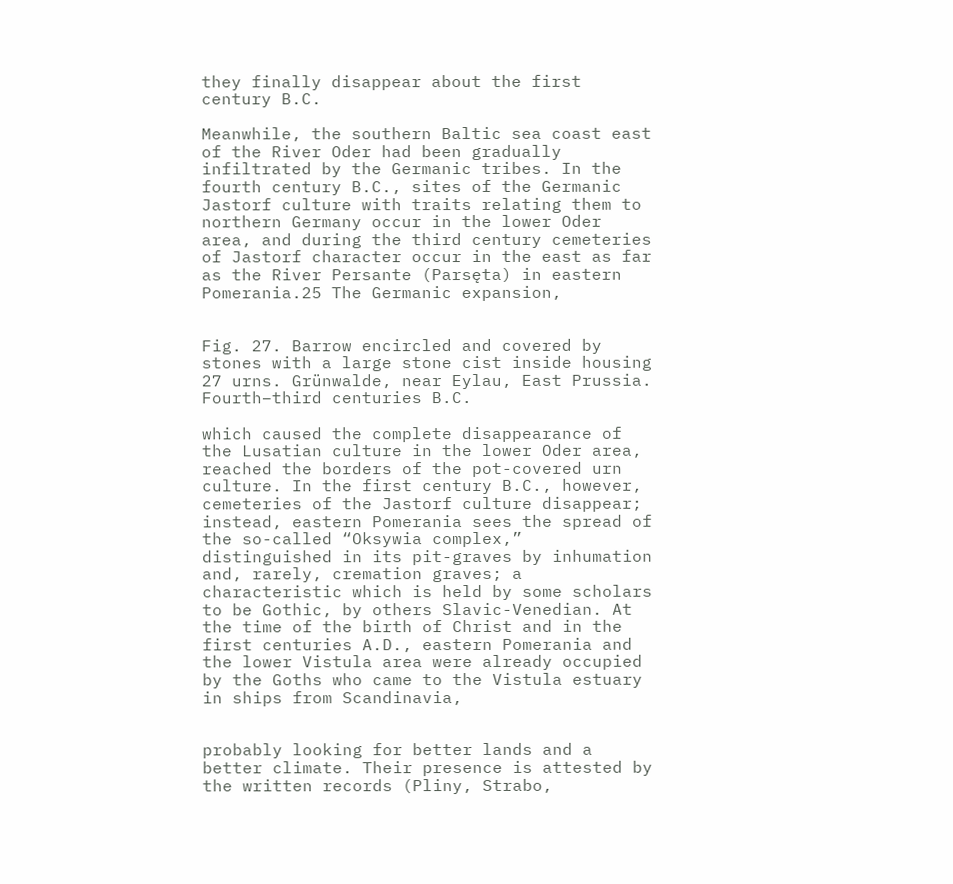they finally disappear about the first century B.C.

Meanwhile, the southern Baltic sea coast east of the River Oder had been gradually infiltrated by the Germanic tribes. In the fourth century B.C., sites of the Germanic Jastorf culture with traits relating them to northern Germany occur in the lower Oder area, and during the third century cemeteries of Jastorf character occur in the east as far as the River Persante (Parsęta) in eastern Pomerania.25 The Germanic expansion,


Fig. 27. Barrow encircled and covered by stones with a large stone cist inside housing 27 urns. Grünwalde, near Eylau, East Prussia. Fourth–third centuries B.C.

which caused the complete disappearance of the Lusatian culture in the lower Oder area, reached the borders of the pot-covered urn culture. In the first century B.C., however, cemeteries of the Jastorf culture disappear; instead, eastern Pomerania sees the spread of the so-called “Oksywia complex,” distinguished in its pit-graves by inhumation and, rarely, cremation graves; a characteristic which is held by some scholars to be Gothic, by others Slavic-Venedian. At the time of the birth of Christ and in the first centuries A.D., eastern Pomerania and the lower Vistula area were already occupied by the Goths who came to the Vistula estuary in ships from Scandinavia,


probably looking for better lands and a better climate. Their presence is attested by the written records (Pliny, Strabo,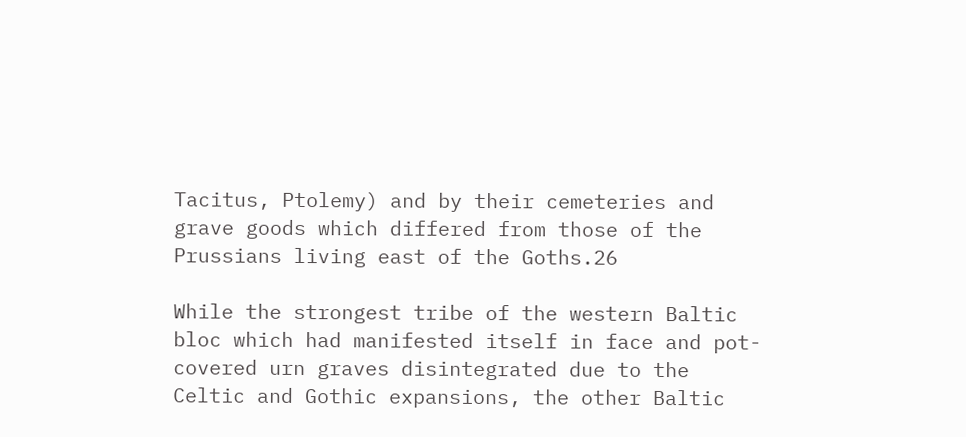Tacitus, Ptolemy) and by their cemeteries and grave goods which differed from those of the Prussians living east of the Goths.26

While the strongest tribe of the western Baltic bloc which had manifested itself in face and pot-covered urn graves disintegrated due to the Celtic and Gothic expansions, the other Baltic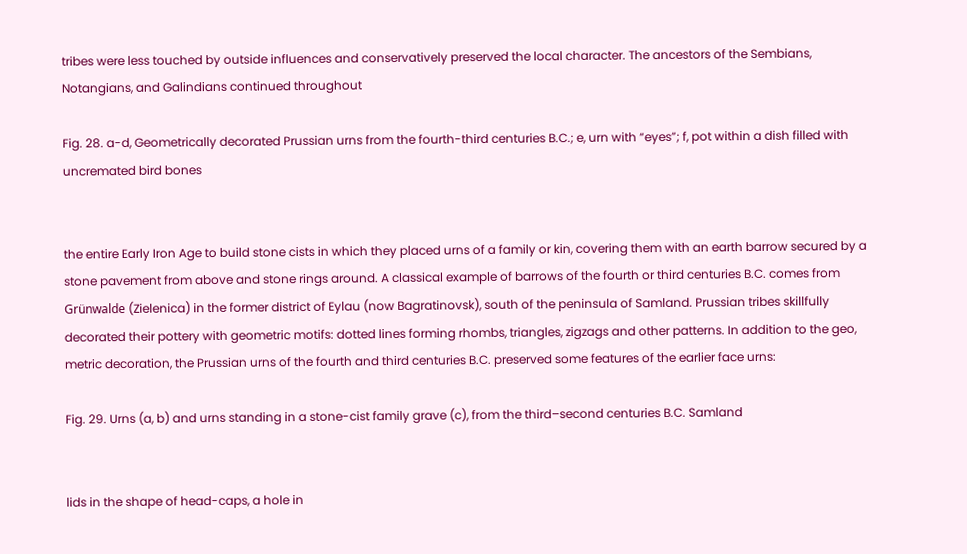tribes were less touched by outside influences and conservatively preserved the local character. The ancestors of the Sembians, Notangians, and Galindians continued throughout

Fig. 28. a-d, Geometrically decorated Prussian urns from the fourth-third centuries B.C.; e, urn with “eyes”; f, pot within a dish filled with uncremated bird bones


the entire Early Iron Age to build stone cists in which they placed urns of a family or kin, covering them with an earth barrow secured by a stone pavement from above and stone rings around. A classical example of barrows of the fourth or third centuries B.C. comes from Grünwalde (Zielenica) in the former district of Eylau (now Bagratinovsk), south of the peninsula of Samland. Prussian tribes skillfully decorated their pottery with geometric motifs: dotted lines forming rhombs, triangles, zigzags and other patterns. In addition to the geo, metric decoration, the Prussian urns of the fourth and third centuries B.C. preserved some features of the earlier face urns:

Fig. 29. Urns (a, b) and urns standing in a stone-cist family grave (c), from the third–second centuries B.C. Samland


lids in the shape of head-caps, a hole in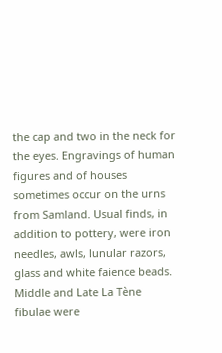the cap and two in the neck for the eyes. Engravings of human figures and of houses sometimes occur on the urns from Samland. Usual finds, in addition to pottery, were iron needles, awls, lunular razors, glass and white faience beads. Middle and Late La Tène fibulae were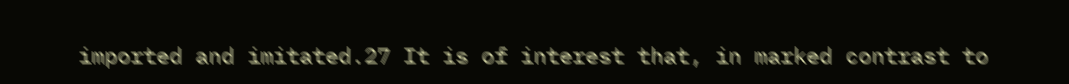imported and imitated.27 It is of interest that, in marked contrast to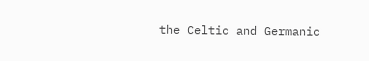the Celtic and Germanic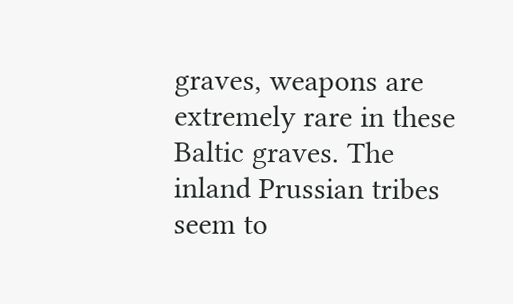graves, weapons are extremely rare in these Baltic graves. The inland Prussian tribes seem to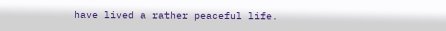have lived a rather peaceful life.